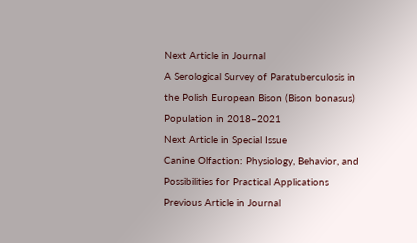Next Article in Journal
A Serological Survey of Paratuberculosis in the Polish European Bison (Bison bonasus) Population in 2018–2021
Next Article in Special Issue
Canine Olfaction: Physiology, Behavior, and Possibilities for Practical Applications
Previous Article in Journal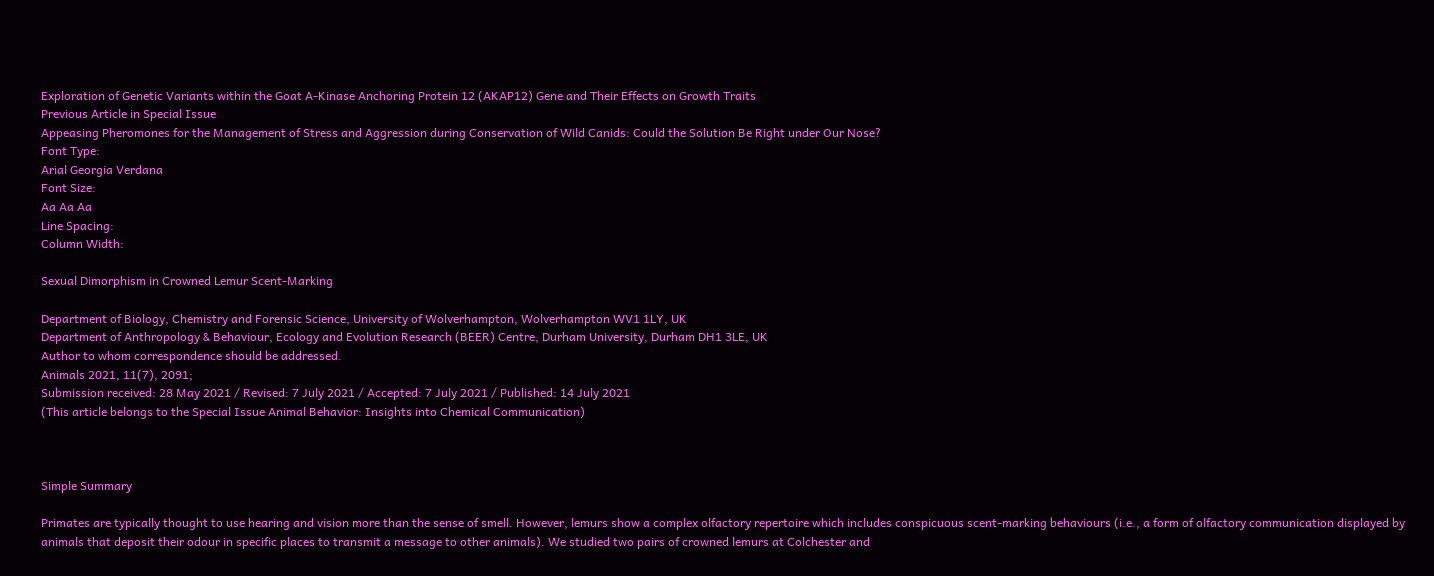Exploration of Genetic Variants within the Goat A-Kinase Anchoring Protein 12 (AKAP12) Gene and Their Effects on Growth Traits
Previous Article in Special Issue
Appeasing Pheromones for the Management of Stress and Aggression during Conservation of Wild Canids: Could the Solution Be Right under Our Nose?
Font Type:
Arial Georgia Verdana
Font Size:
Aa Aa Aa
Line Spacing:
Column Width:

Sexual Dimorphism in Crowned Lemur Scent-Marking

Department of Biology, Chemistry and Forensic Science, University of Wolverhampton, Wolverhampton WV1 1LY, UK
Department of Anthropology & Behaviour, Ecology and Evolution Research (BEER) Centre, Durham University, Durham DH1 3LE, UK
Author to whom correspondence should be addressed.
Animals 2021, 11(7), 2091;
Submission received: 28 May 2021 / Revised: 7 July 2021 / Accepted: 7 July 2021 / Published: 14 July 2021
(This article belongs to the Special Issue Animal Behavior: Insights into Chemical Communication)



Simple Summary

Primates are typically thought to use hearing and vision more than the sense of smell. However, lemurs show a complex olfactory repertoire which includes conspicuous scent-marking behaviours (i.e., a form of olfactory communication displayed by animals that deposit their odour in specific places to transmit a message to other animals). We studied two pairs of crowned lemurs at Colchester and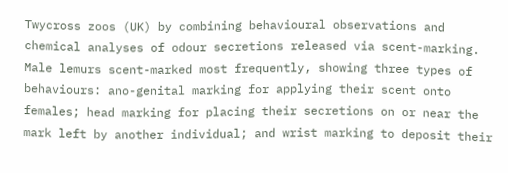Twycross zoos (UK) by combining behavioural observations and chemical analyses of odour secretions released via scent-marking. Male lemurs scent-marked most frequently, showing three types of behaviours: ano-genital marking for applying their scent onto females; head marking for placing their secretions on or near the mark left by another individual; and wrist marking to deposit their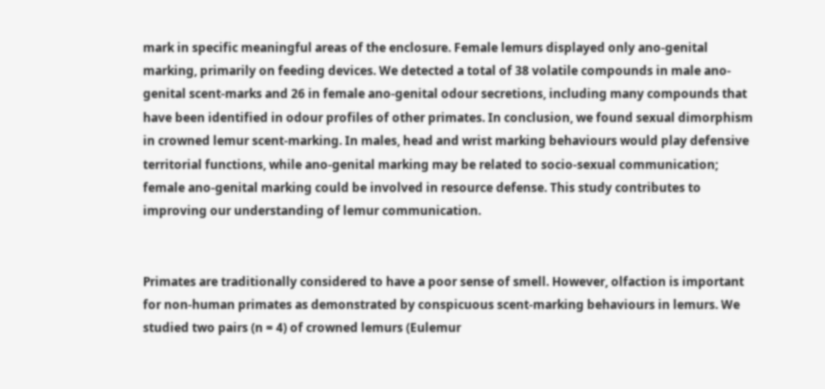mark in specific meaningful areas of the enclosure. Female lemurs displayed only ano-genital marking, primarily on feeding devices. We detected a total of 38 volatile compounds in male ano-genital scent-marks and 26 in female ano-genital odour secretions, including many compounds that have been identified in odour profiles of other primates. In conclusion, we found sexual dimorphism in crowned lemur scent-marking. In males, head and wrist marking behaviours would play defensive territorial functions, while ano-genital marking may be related to socio-sexual communication; female ano-genital marking could be involved in resource defense. This study contributes to improving our understanding of lemur communication.


Primates are traditionally considered to have a poor sense of smell. However, olfaction is important for non-human primates as demonstrated by conspicuous scent-marking behaviours in lemurs. We studied two pairs (n = 4) of crowned lemurs (Eulemur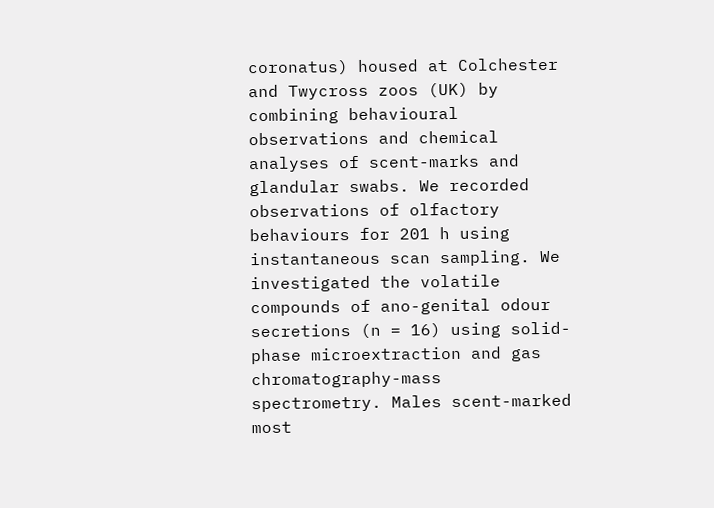coronatus) housed at Colchester and Twycross zoos (UK) by combining behavioural observations and chemical analyses of scent-marks and glandular swabs. We recorded observations of olfactory behaviours for 201 h using instantaneous scan sampling. We investigated the volatile compounds of ano-genital odour secretions (n = 16) using solid-phase microextraction and gas chromatography-mass spectrometry. Males scent-marked most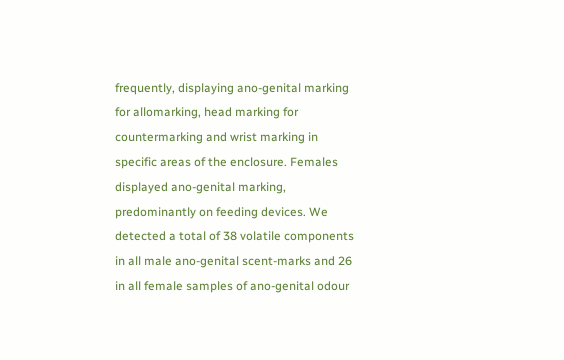frequently, displaying ano-genital marking for allomarking, head marking for countermarking and wrist marking in specific areas of the enclosure. Females displayed ano-genital marking, predominantly on feeding devices. We detected a total of 38 volatile components in all male ano-genital scent-marks and 26 in all female samples of ano-genital odour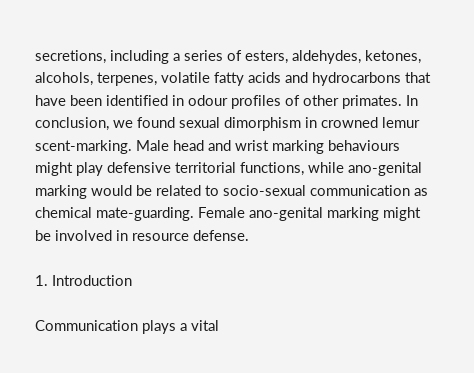secretions, including a series of esters, aldehydes, ketones, alcohols, terpenes, volatile fatty acids and hydrocarbons that have been identified in odour profiles of other primates. In conclusion, we found sexual dimorphism in crowned lemur scent-marking. Male head and wrist marking behaviours might play defensive territorial functions, while ano-genital marking would be related to socio-sexual communication as chemical mate-guarding. Female ano-genital marking might be involved in resource defense.

1. Introduction

Communication plays a vital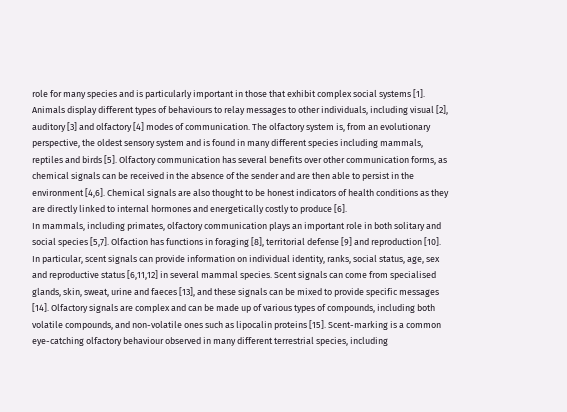role for many species and is particularly important in those that exhibit complex social systems [1]. Animals display different types of behaviours to relay messages to other individuals, including visual [2], auditory [3] and olfactory [4] modes of communication. The olfactory system is, from an evolutionary perspective, the oldest sensory system and is found in many different species including mammals, reptiles and birds [5]. Olfactory communication has several benefits over other communication forms, as chemical signals can be received in the absence of the sender and are then able to persist in the environment [4,6]. Chemical signals are also thought to be honest indicators of health conditions as they are directly linked to internal hormones and energetically costly to produce [6].
In mammals, including primates, olfactory communication plays an important role in both solitary and social species [5,7]. Olfaction has functions in foraging [8], territorial defense [9] and reproduction [10]. In particular, scent signals can provide information on individual identity, ranks, social status, age, sex and reproductive status [6,11,12] in several mammal species. Scent signals can come from specialised glands, skin, sweat, urine and faeces [13], and these signals can be mixed to provide specific messages [14]. Olfactory signals are complex and can be made up of various types of compounds, including both volatile compounds, and non-volatile ones such as lipocalin proteins [15]. Scent-marking is a common eye-catching olfactory behaviour observed in many different terrestrial species, including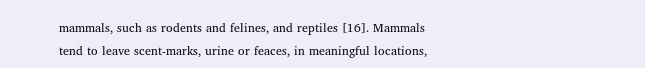mammals, such as rodents and felines, and reptiles [16]. Mammals tend to leave scent-marks, urine or feaces, in meaningful locations,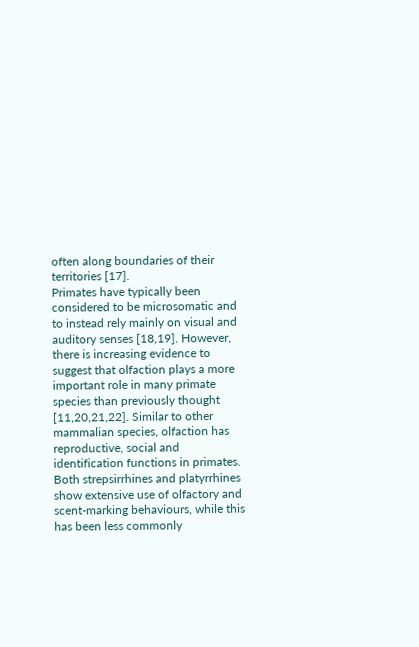often along boundaries of their territories [17].
Primates have typically been considered to be microsomatic and to instead rely mainly on visual and auditory senses [18,19]. However, there is increasing evidence to suggest that olfaction plays a more important role in many primate species than previously thought [11,20,21,22]. Similar to other mammalian species, olfaction has reproductive, social and identification functions in primates. Both strepsirrhines and platyrrhines show extensive use of olfactory and scent-marking behaviours, while this has been less commonly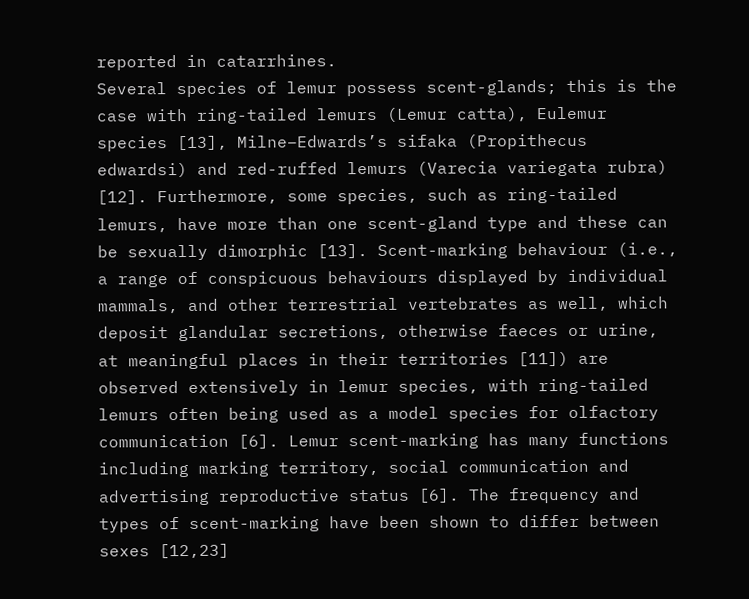reported in catarrhines.
Several species of lemur possess scent-glands; this is the case with ring-tailed lemurs (Lemur catta), Eulemur species [13], Milne–Edwards’s sifaka (Propithecus edwardsi) and red-ruffed lemurs (Varecia variegata rubra) [12]. Furthermore, some species, such as ring-tailed lemurs, have more than one scent-gland type and these can be sexually dimorphic [13]. Scent-marking behaviour (i.e., a range of conspicuous behaviours displayed by individual mammals, and other terrestrial vertebrates as well, which deposit glandular secretions, otherwise faeces or urine, at meaningful places in their territories [11]) are observed extensively in lemur species, with ring-tailed lemurs often being used as a model species for olfactory communication [6]. Lemur scent-marking has many functions including marking territory, social communication and advertising reproductive status [6]. The frequency and types of scent-marking have been shown to differ between sexes [12,23]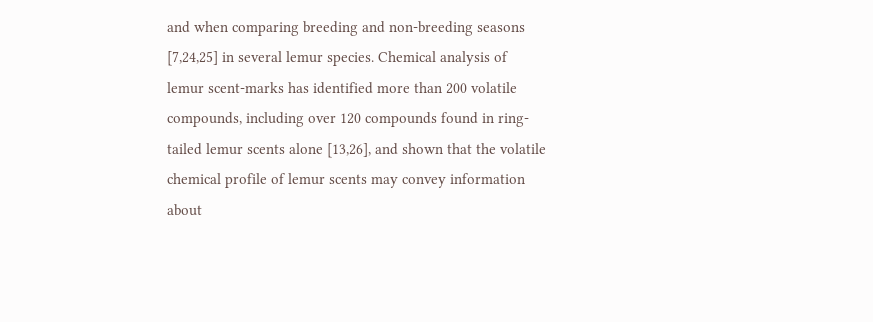and when comparing breeding and non-breeding seasons [7,24,25] in several lemur species. Chemical analysis of lemur scent-marks has identified more than 200 volatile compounds, including over 120 compounds found in ring-tailed lemur scents alone [13,26], and shown that the volatile chemical profile of lemur scents may convey information about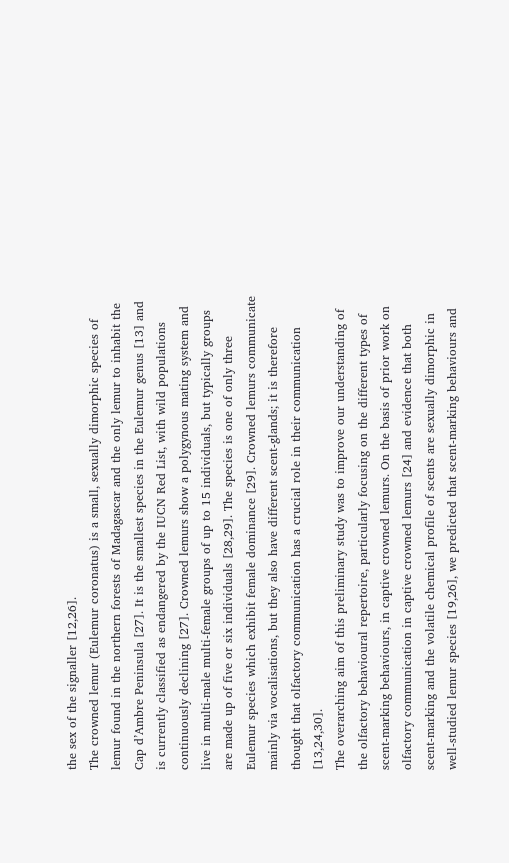the sex of the signaller [12,26].
The crowned lemur (Eulemur coronatus) is a small, sexually dimorphic species of lemur found in the northern forests of Madagascar and the only lemur to inhabit the Cap d’Ambre Peninsula [27]. It is the smallest species in the Eulemur genus [13] and is currently classified as endangered by the IUCN Red List, with wild populations continuously declining [27]. Crowned lemurs show a polygynous mating system and live in multi-male multi-female groups of up to 15 individuals, but typically groups are made up of five or six individuals [28,29]. The species is one of only three Eulemur species which exhibit female dominance [29]. Crowned lemurs communicate mainly via vocalisations, but they also have different scent-glands; it is therefore thought that olfactory communication has a crucial role in their communication [13,24,30].
The overarching aim of this preliminary study was to improve our understanding of the olfactory behavioural repertoire, particularly focusing on the different types of scent-marking behaviours, in captive crowned lemurs. On the basis of prior work on olfactory communication in captive crowned lemurs [24] and evidence that both scent-marking and the volatile chemical profile of scents are sexually dimorphic in well-studied lemur species [19,26], we predicted that scent-marking behaviours and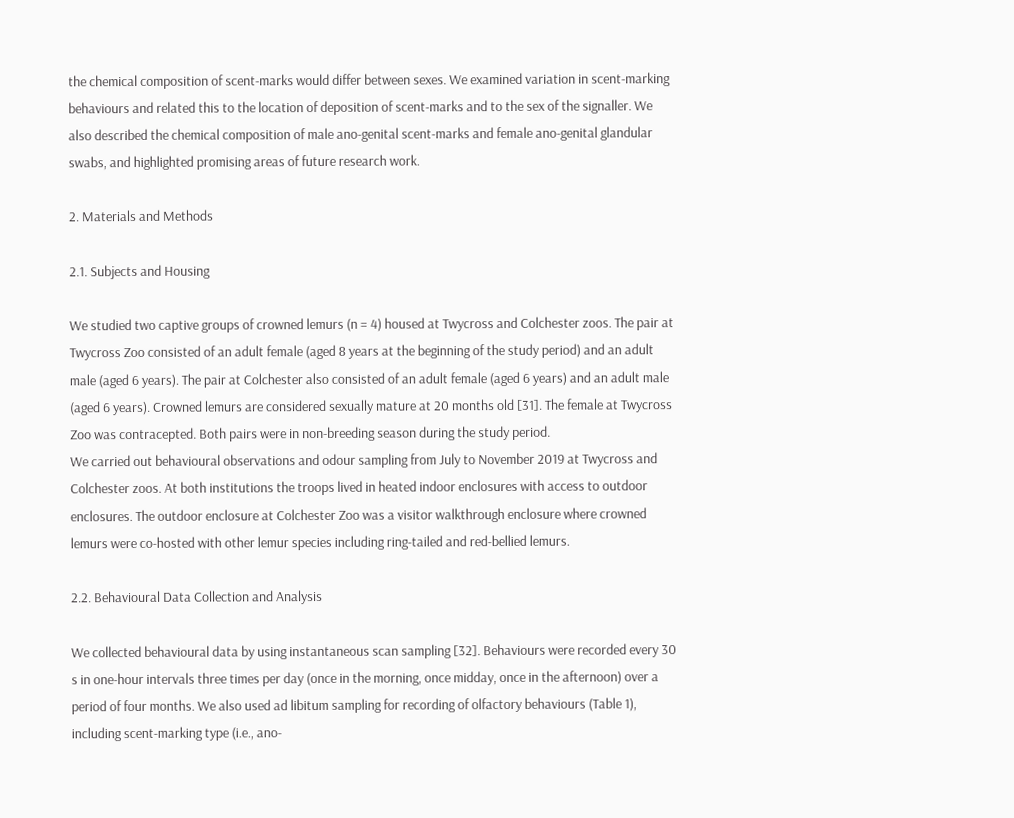the chemical composition of scent-marks would differ between sexes. We examined variation in scent-marking behaviours and related this to the location of deposition of scent-marks and to the sex of the signaller. We also described the chemical composition of male ano-genital scent-marks and female ano-genital glandular swabs, and highlighted promising areas of future research work.

2. Materials and Methods

2.1. Subjects and Housing

We studied two captive groups of crowned lemurs (n = 4) housed at Twycross and Colchester zoos. The pair at Twycross Zoo consisted of an adult female (aged 8 years at the beginning of the study period) and an adult male (aged 6 years). The pair at Colchester also consisted of an adult female (aged 6 years) and an adult male (aged 6 years). Crowned lemurs are considered sexually mature at 20 months old [31]. The female at Twycross Zoo was contracepted. Both pairs were in non-breeding season during the study period.
We carried out behavioural observations and odour sampling from July to November 2019 at Twycross and Colchester zoos. At both institutions the troops lived in heated indoor enclosures with access to outdoor enclosures. The outdoor enclosure at Colchester Zoo was a visitor walkthrough enclosure where crowned lemurs were co-hosted with other lemur species including ring-tailed and red-bellied lemurs.

2.2. Behavioural Data Collection and Analysis

We collected behavioural data by using instantaneous scan sampling [32]. Behaviours were recorded every 30 s in one-hour intervals three times per day (once in the morning, once midday, once in the afternoon) over a period of four months. We also used ad libitum sampling for recording of olfactory behaviours (Table 1), including scent-marking type (i.e., ano-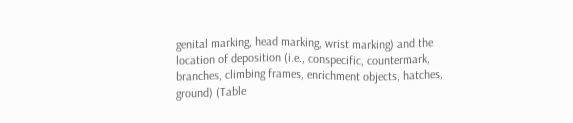genital marking, head marking, wrist marking) and the location of deposition (i.e., conspecific, countermark, branches, climbing frames, enrichment objects, hatches, ground) (Table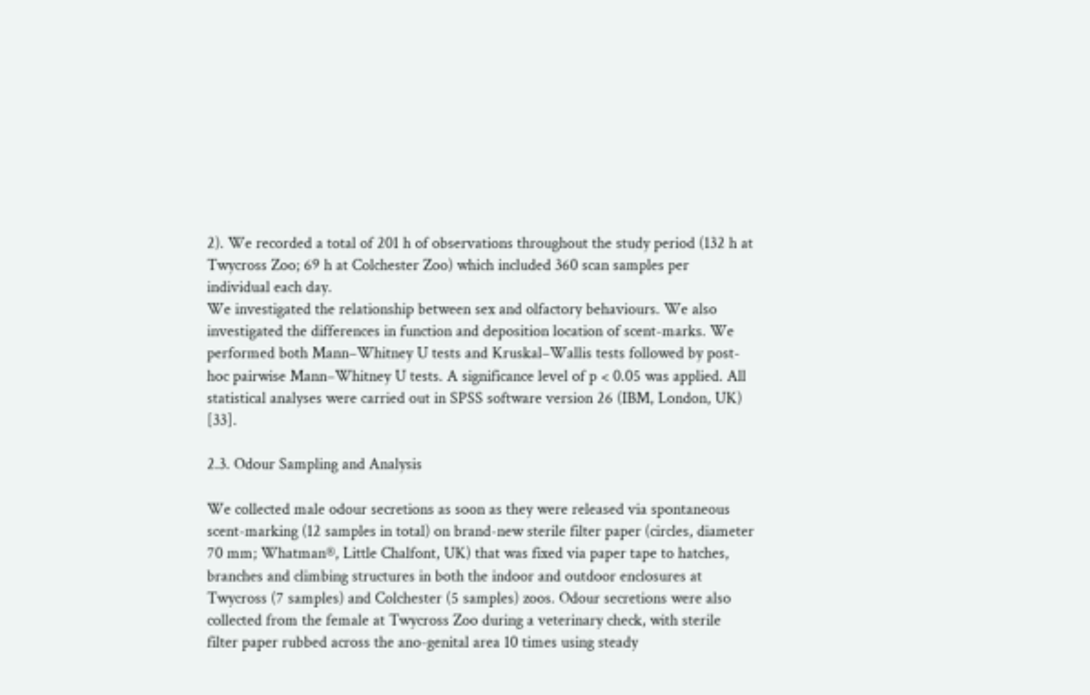2). We recorded a total of 201 h of observations throughout the study period (132 h at Twycross Zoo; 69 h at Colchester Zoo) which included 360 scan samples per individual each day.
We investigated the relationship between sex and olfactory behaviours. We also investigated the differences in function and deposition location of scent-marks. We performed both Mann–Whitney U tests and Kruskal–Wallis tests followed by post-hoc pairwise Mann–Whitney U tests. A significance level of p < 0.05 was applied. All statistical analyses were carried out in SPSS software version 26 (IBM, London, UK) [33].

2.3. Odour Sampling and Analysis

We collected male odour secretions as soon as they were released via spontaneous scent-marking (12 samples in total) on brand-new sterile filter paper (circles, diameter 70 mm; Whatman®, Little Chalfont, UK) that was fixed via paper tape to hatches, branches and climbing structures in both the indoor and outdoor enclosures at Twycross (7 samples) and Colchester (5 samples) zoos. Odour secretions were also collected from the female at Twycross Zoo during a veterinary check, with sterile filter paper rubbed across the ano-genital area 10 times using steady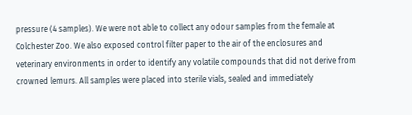pressure (4 samples). We were not able to collect any odour samples from the female at Colchester Zoo. We also exposed control filter paper to the air of the enclosures and veterinary environments in order to identify any volatile compounds that did not derive from crowned lemurs. All samples were placed into sterile vials, sealed and immediately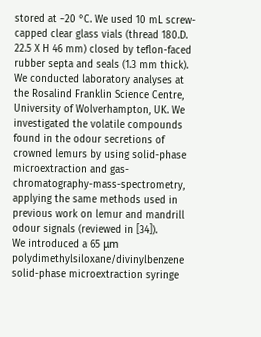stored at −20 °C. We used 10 mL screw-capped clear glass vials (thread 180.D. 22.5 X H 46 mm) closed by teflon-faced rubber septa and seals (1.3 mm thick).
We conducted laboratory analyses at the Rosalind Franklin Science Centre, University of Wolverhampton, UK. We investigated the volatile compounds found in the odour secretions of crowned lemurs by using solid-phase microextraction and gas-chromatography-mass-spectrometry, applying the same methods used in previous work on lemur and mandrill odour signals (reviewed in [34]).
We introduced a 65 μm polydimethylsiloxane/divinylbenzene solid-phase microextraction syringe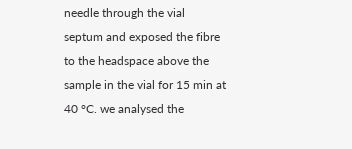needle through the vial septum and exposed the fibre to the headspace above the sample in the vial for 15 min at 40 °C. we analysed the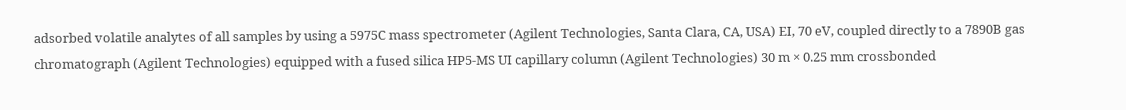adsorbed volatile analytes of all samples by using a 5975C mass spectrometer (Agilent Technologies, Santa Clara, CA, USA) EI, 70 eV, coupled directly to a 7890B gas chromatograph (Agilent Technologies) equipped with a fused silica HP5-MS UI capillary column (Agilent Technologies) 30 m × 0.25 mm crossbonded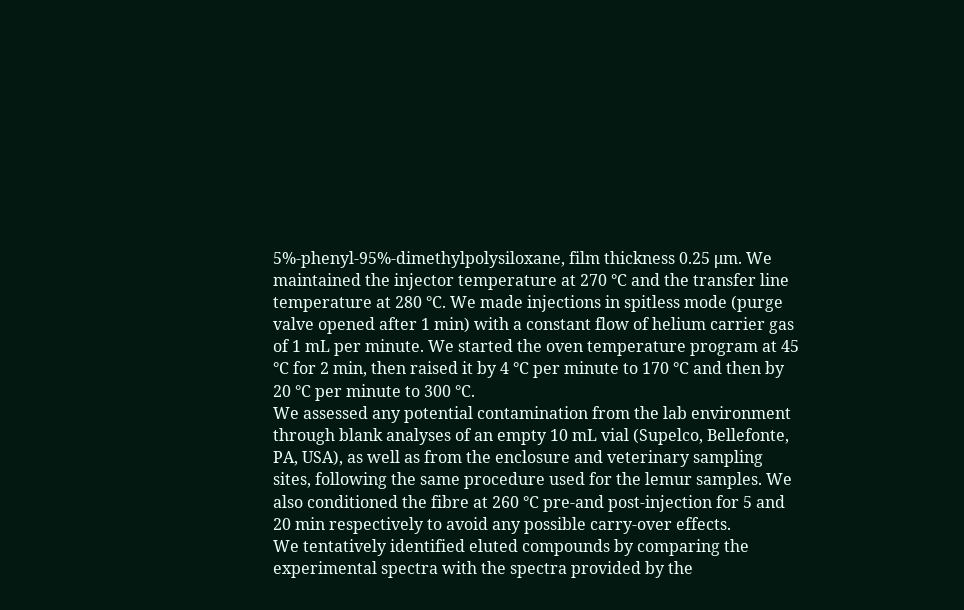5%-phenyl-95%-dimethylpolysiloxane, film thickness 0.25 μm. We maintained the injector temperature at 270 °C and the transfer line temperature at 280 °C. We made injections in spitless mode (purge valve opened after 1 min) with a constant flow of helium carrier gas of 1 mL per minute. We started the oven temperature program at 45 °C for 2 min, then raised it by 4 °C per minute to 170 °C and then by 20 °C per minute to 300 °C.
We assessed any potential contamination from the lab environment through blank analyses of an empty 10 mL vial (Supelco, Bellefonte, PA, USA), as well as from the enclosure and veterinary sampling sites, following the same procedure used for the lemur samples. We also conditioned the fibre at 260 °C pre-and post-injection for 5 and 20 min respectively to avoid any possible carry-over effects.
We tentatively identified eluted compounds by comparing the experimental spectra with the spectra provided by the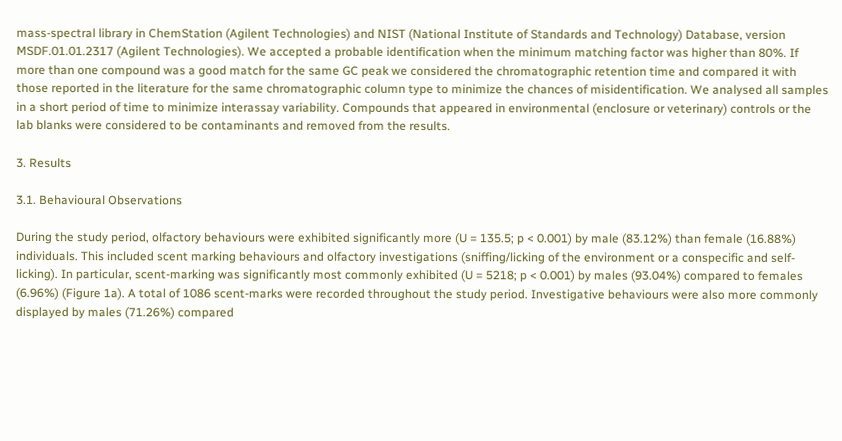mass-spectral library in ChemStation (Agilent Technologies) and NIST (National Institute of Standards and Technology) Database, version MSDF.01.01.2317 (Agilent Technologies). We accepted a probable identification when the minimum matching factor was higher than 80%. If more than one compound was a good match for the same GC peak we considered the chromatographic retention time and compared it with those reported in the literature for the same chromatographic column type to minimize the chances of misidentification. We analysed all samples in a short period of time to minimize interassay variability. Compounds that appeared in environmental (enclosure or veterinary) controls or the lab blanks were considered to be contaminants and removed from the results.

3. Results

3.1. Behavioural Observations

During the study period, olfactory behaviours were exhibited significantly more (U = 135.5; p < 0.001) by male (83.12%) than female (16.88%) individuals. This included scent marking behaviours and olfactory investigations (sniffing/licking of the environment or a conspecific and self-licking). In particular, scent-marking was significantly most commonly exhibited (U = 5218; p < 0.001) by males (93.04%) compared to females (6.96%) (Figure 1a). A total of 1086 scent-marks were recorded throughout the study period. Investigative behaviours were also more commonly displayed by males (71.26%) compared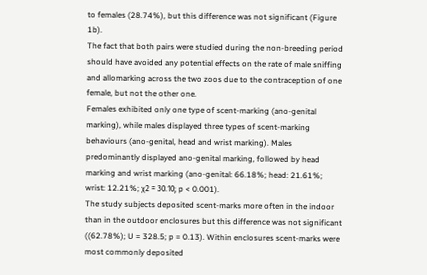to females (28.74%), but this difference was not significant (Figure 1b).
The fact that both pairs were studied during the non-breeding period should have avoided any potential effects on the rate of male sniffing and allomarking across the two zoos due to the contraception of one female, but not the other one.
Females exhibited only one type of scent-marking (ano-genital marking), while males displayed three types of scent-marking behaviours (ano-genital, head and wrist marking). Males predominantly displayed ano-genital marking, followed by head marking and wrist marking (ano-genital: 66.18%; head: 21.61%; wrist: 12.21%; χ2 = 30.10; p < 0.001).
The study subjects deposited scent-marks more often in the indoor than in the outdoor enclosures but this difference was not significant ((62.78%); U = 328.5; p = 0.13). Within enclosures scent-marks were most commonly deposited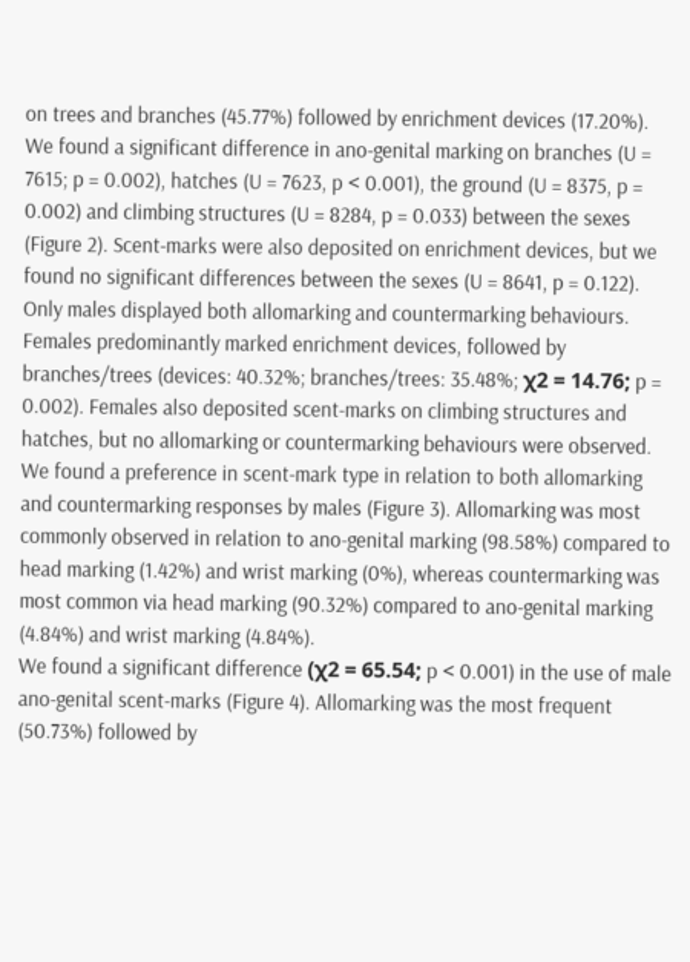on trees and branches (45.77%) followed by enrichment devices (17.20%). We found a significant difference in ano-genital marking on branches (U = 7615; p = 0.002), hatches (U = 7623, p < 0.001), the ground (U = 8375, p = 0.002) and climbing structures (U = 8284, p = 0.033) between the sexes (Figure 2). Scent-marks were also deposited on enrichment devices, but we found no significant differences between the sexes (U = 8641, p = 0.122).
Only males displayed both allomarking and countermarking behaviours. Females predominantly marked enrichment devices, followed by branches/trees (devices: 40.32%; branches/trees: 35.48%; χ2 = 14.76; p = 0.002). Females also deposited scent-marks on climbing structures and hatches, but no allomarking or countermarking behaviours were observed.
We found a preference in scent-mark type in relation to both allomarking and countermarking responses by males (Figure 3). Allomarking was most commonly observed in relation to ano-genital marking (98.58%) compared to head marking (1.42%) and wrist marking (0%), whereas countermarking was most common via head marking (90.32%) compared to ano-genital marking (4.84%) and wrist marking (4.84%).
We found a significant difference (χ2 = 65.54; p < 0.001) in the use of male ano-genital scent-marks (Figure 4). Allomarking was the most frequent (50.73%) followed by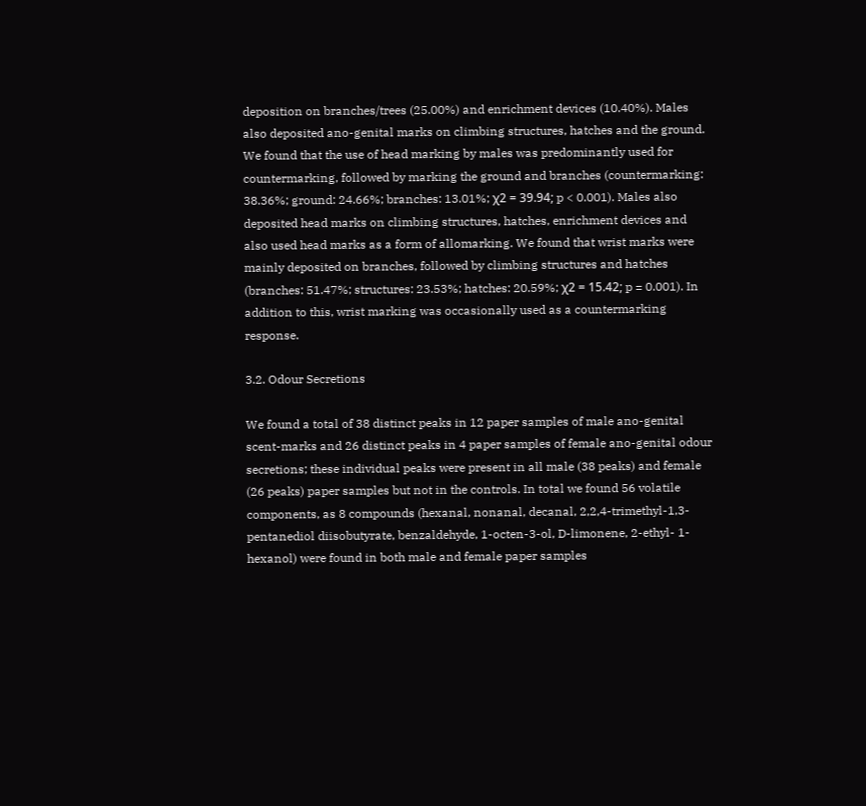deposition on branches/trees (25.00%) and enrichment devices (10.40%). Males also deposited ano-genital marks on climbing structures, hatches and the ground.
We found that the use of head marking by males was predominantly used for countermarking, followed by marking the ground and branches (countermarking: 38.36%; ground: 24.66%; branches: 13.01%; χ2 = 39.94; p < 0.001). Males also deposited head marks on climbing structures, hatches, enrichment devices and also used head marks as a form of allomarking. We found that wrist marks were mainly deposited on branches, followed by climbing structures and hatches (branches: 51.47%; structures: 23.53%; hatches: 20.59%; χ2 = 15.42; p = 0.001). In addition to this, wrist marking was occasionally used as a countermarking response.

3.2. Odour Secretions

We found a total of 38 distinct peaks in 12 paper samples of male ano-genital scent-marks and 26 distinct peaks in 4 paper samples of female ano-genital odour secretions; these individual peaks were present in all male (38 peaks) and female (26 peaks) paper samples but not in the controls. In total we found 56 volatile components, as 8 compounds (hexanal, nonanal, decanal, 2,2,4-trimethyl-1,3-pentanediol diisobutyrate, benzaldehyde, 1-octen-3-ol, D-limonene, 2-ethyl- 1-hexanol) were found in both male and female paper samples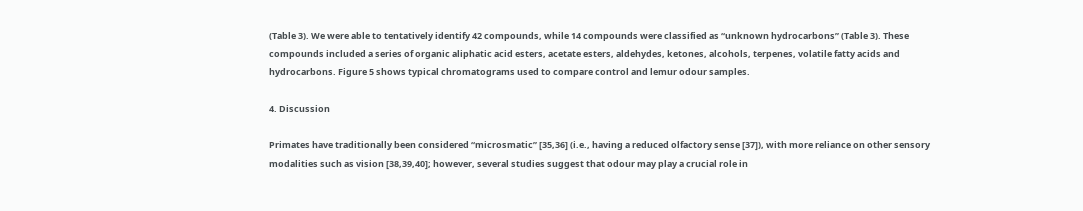(Table 3). We were able to tentatively identify 42 compounds, while 14 compounds were classified as “unknown hydrocarbons” (Table 3). These compounds included a series of organic aliphatic acid esters, acetate esters, aldehydes, ketones, alcohols, terpenes, volatile fatty acids and hydrocarbons. Figure 5 shows typical chromatograms used to compare control and lemur odour samples.

4. Discussion

Primates have traditionally been considered “microsmatic” [35,36] (i.e., having a reduced olfactory sense [37]), with more reliance on other sensory modalities such as vision [38,39,40]; however, several studies suggest that odour may play a crucial role in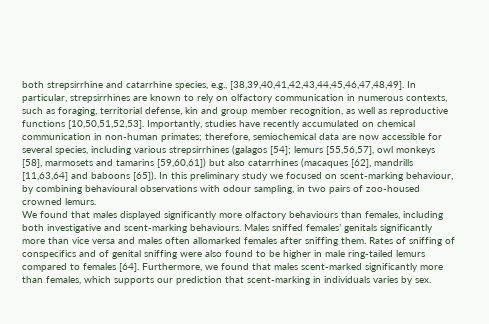both strepsirrhine and catarrhine species, e.g., [38,39,40,41,42,43,44,45,46,47,48,49]. In particular, strepsirrhines are known to rely on olfactory communication in numerous contexts, such as foraging, territorial defense, kin and group member recognition, as well as reproductive functions [10,50,51,52,53]. Importantly, studies have recently accumulated on chemical communication in non-human primates; therefore, semiochemical data are now accessible for several species, including various strepsirrhines (galagos [54]; lemurs [55,56,57], owl monkeys [58], marmosets and tamarins [59,60,61]) but also catarrhines (macaques [62], mandrills [11,63,64] and baboons [65]). In this preliminary study we focused on scent-marking behaviour, by combining behavioural observations with odour sampling, in two pairs of zoo-housed crowned lemurs.
We found that males displayed significantly more olfactory behaviours than females, including both investigative and scent-marking behaviours. Males sniffed females’ genitals significantly more than vice versa and males often allomarked females after sniffing them. Rates of sniffing of conspecifics and of genital sniffing were also found to be higher in male ring-tailed lemurs compared to females [64]. Furthermore, we found that males scent-marked significantly more than females, which supports our prediction that scent-marking in individuals varies by sex.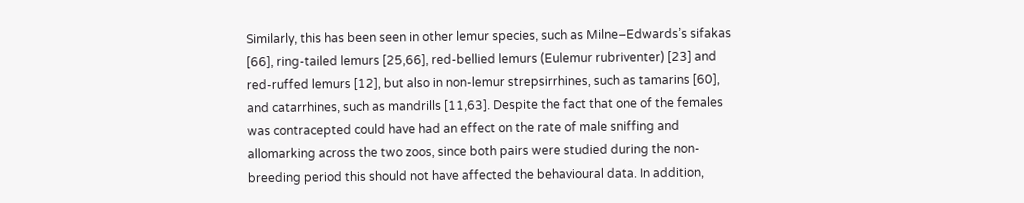Similarly, this has been seen in other lemur species, such as Milne–Edwards’s sifakas [66], ring-tailed lemurs [25,66], red-bellied lemurs (Eulemur rubriventer) [23] and red-ruffed lemurs [12], but also in non-lemur strepsirrhines, such as tamarins [60], and catarrhines, such as mandrills [11,63]. Despite the fact that one of the females was contracepted could have had an effect on the rate of male sniffing and allomarking across the two zoos, since both pairs were studied during the non-breeding period this should not have affected the behavioural data. In addition,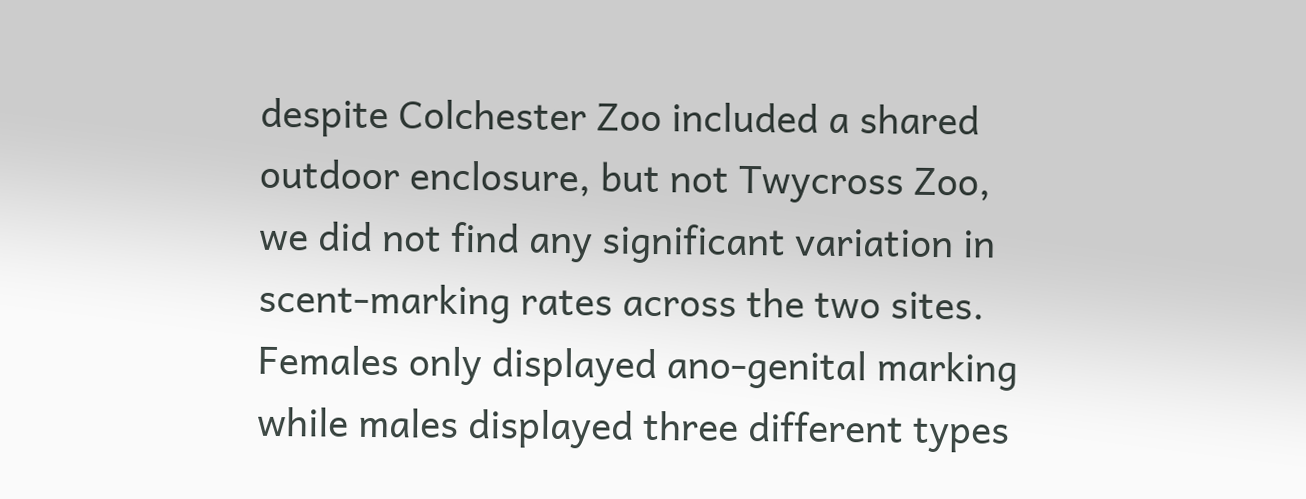despite Colchester Zoo included a shared outdoor enclosure, but not Twycross Zoo, we did not find any significant variation in scent-marking rates across the two sites.
Females only displayed ano-genital marking while males displayed three different types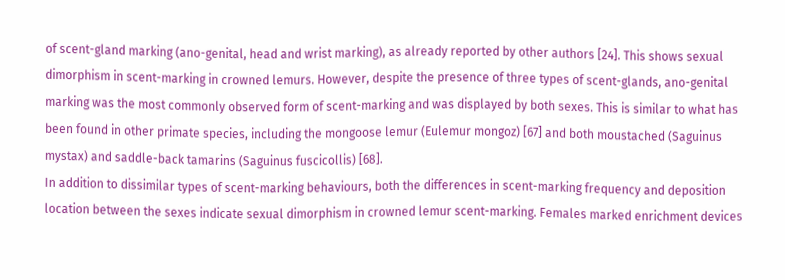of scent-gland marking (ano-genital, head and wrist marking), as already reported by other authors [24]. This shows sexual dimorphism in scent-marking in crowned lemurs. However, despite the presence of three types of scent-glands, ano-genital marking was the most commonly observed form of scent-marking and was displayed by both sexes. This is similar to what has been found in other primate species, including the mongoose lemur (Eulemur mongoz) [67] and both moustached (Saguinus mystax) and saddle-back tamarins (Saguinus fuscicollis) [68].
In addition to dissimilar types of scent-marking behaviours, both the differences in scent-marking frequency and deposition location between the sexes indicate sexual dimorphism in crowned lemur scent-marking. Females marked enrichment devices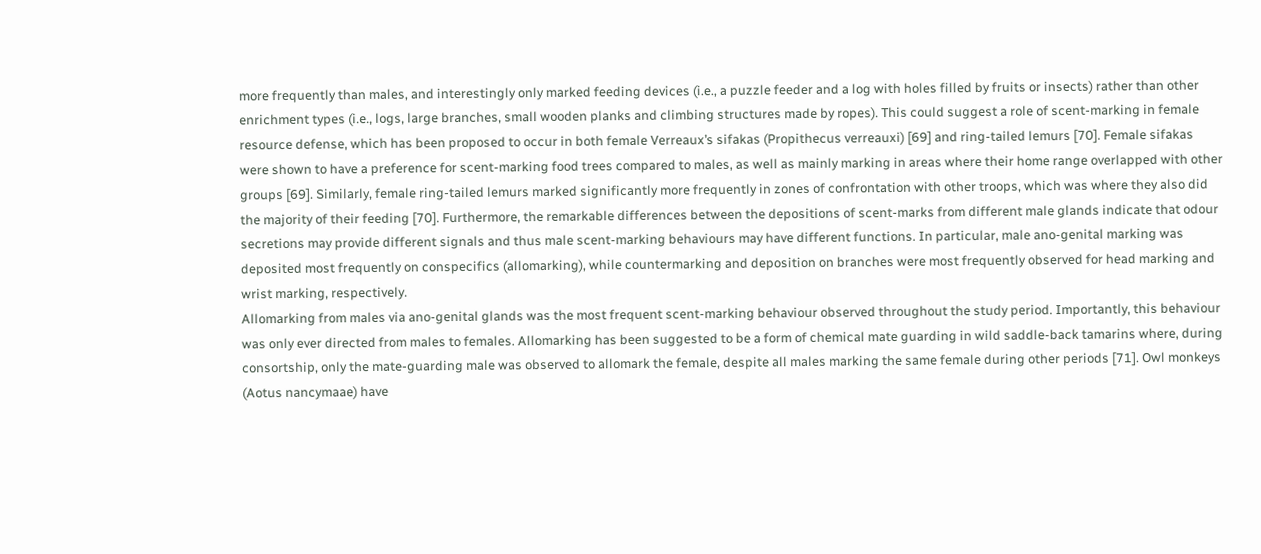more frequently than males, and interestingly only marked feeding devices (i.e., a puzzle feeder and a log with holes filled by fruits or insects) rather than other enrichment types (i.e., logs, large branches, small wooden planks and climbing structures made by ropes). This could suggest a role of scent-marking in female resource defense, which has been proposed to occur in both female Verreaux’s sifakas (Propithecus verreauxi) [69] and ring-tailed lemurs [70]. Female sifakas were shown to have a preference for scent-marking food trees compared to males, as well as mainly marking in areas where their home range overlapped with other groups [69]. Similarly, female ring-tailed lemurs marked significantly more frequently in zones of confrontation with other troops, which was where they also did the majority of their feeding [70]. Furthermore, the remarkable differences between the depositions of scent-marks from different male glands indicate that odour secretions may provide different signals and thus male scent-marking behaviours may have different functions. In particular, male ano-genital marking was deposited most frequently on conspecifics (allomarking), while countermarking and deposition on branches were most frequently observed for head marking and wrist marking, respectively.
Allomarking from males via ano-genital glands was the most frequent scent-marking behaviour observed throughout the study period. Importantly, this behaviour was only ever directed from males to females. Allomarking has been suggested to be a form of chemical mate guarding in wild saddle-back tamarins where, during consortship, only the mate-guarding male was observed to allomark the female, despite all males marking the same female during other periods [71]. Owl monkeys (Aotus nancymaae) have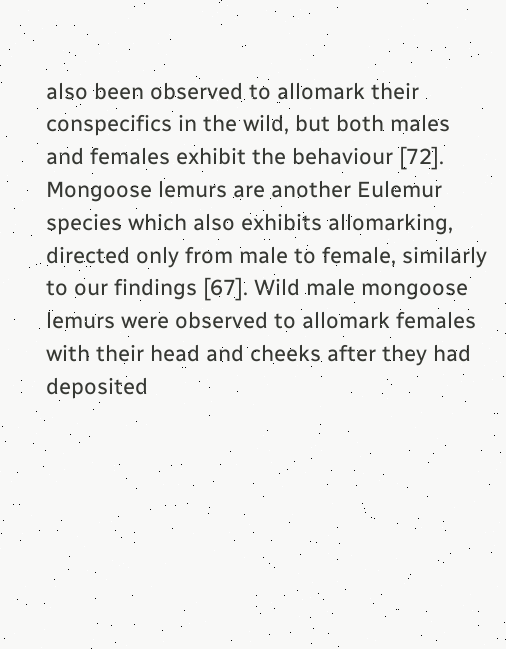also been observed to allomark their conspecifics in the wild, but both males and females exhibit the behaviour [72]. Mongoose lemurs are another Eulemur species which also exhibits allomarking, directed only from male to female, similarly to our findings [67]. Wild male mongoose lemurs were observed to allomark females with their head and cheeks after they had deposited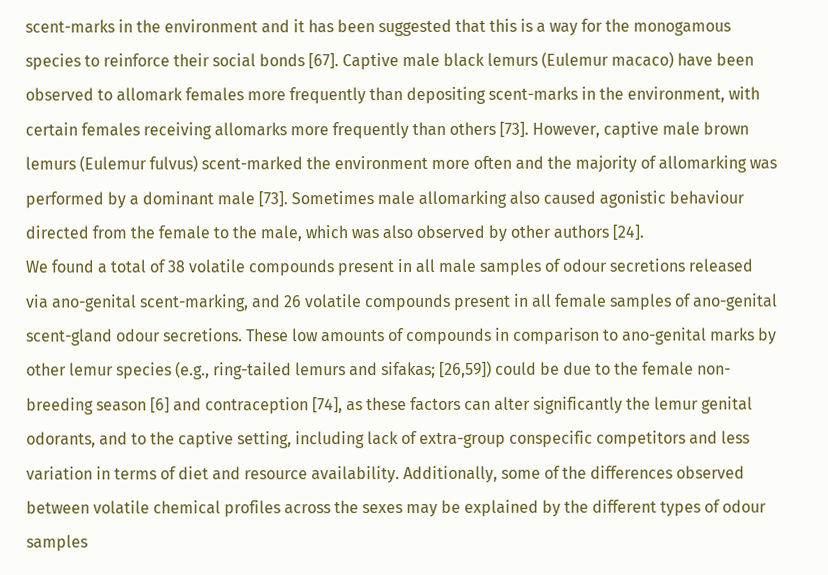scent-marks in the environment and it has been suggested that this is a way for the monogamous species to reinforce their social bonds [67]. Captive male black lemurs (Eulemur macaco) have been observed to allomark females more frequently than depositing scent-marks in the environment, with certain females receiving allomarks more frequently than others [73]. However, captive male brown lemurs (Eulemur fulvus) scent-marked the environment more often and the majority of allomarking was performed by a dominant male [73]. Sometimes male allomarking also caused agonistic behaviour directed from the female to the male, which was also observed by other authors [24].
We found a total of 38 volatile compounds present in all male samples of odour secretions released via ano-genital scent-marking, and 26 volatile compounds present in all female samples of ano-genital scent-gland odour secretions. These low amounts of compounds in comparison to ano-genital marks by other lemur species (e.g., ring-tailed lemurs and sifakas; [26,59]) could be due to the female non-breeding season [6] and contraception [74], as these factors can alter significantly the lemur genital odorants, and to the captive setting, including lack of extra-group conspecific competitors and less variation in terms of diet and resource availability. Additionally, some of the differences observed between volatile chemical profiles across the sexes may be explained by the different types of odour samples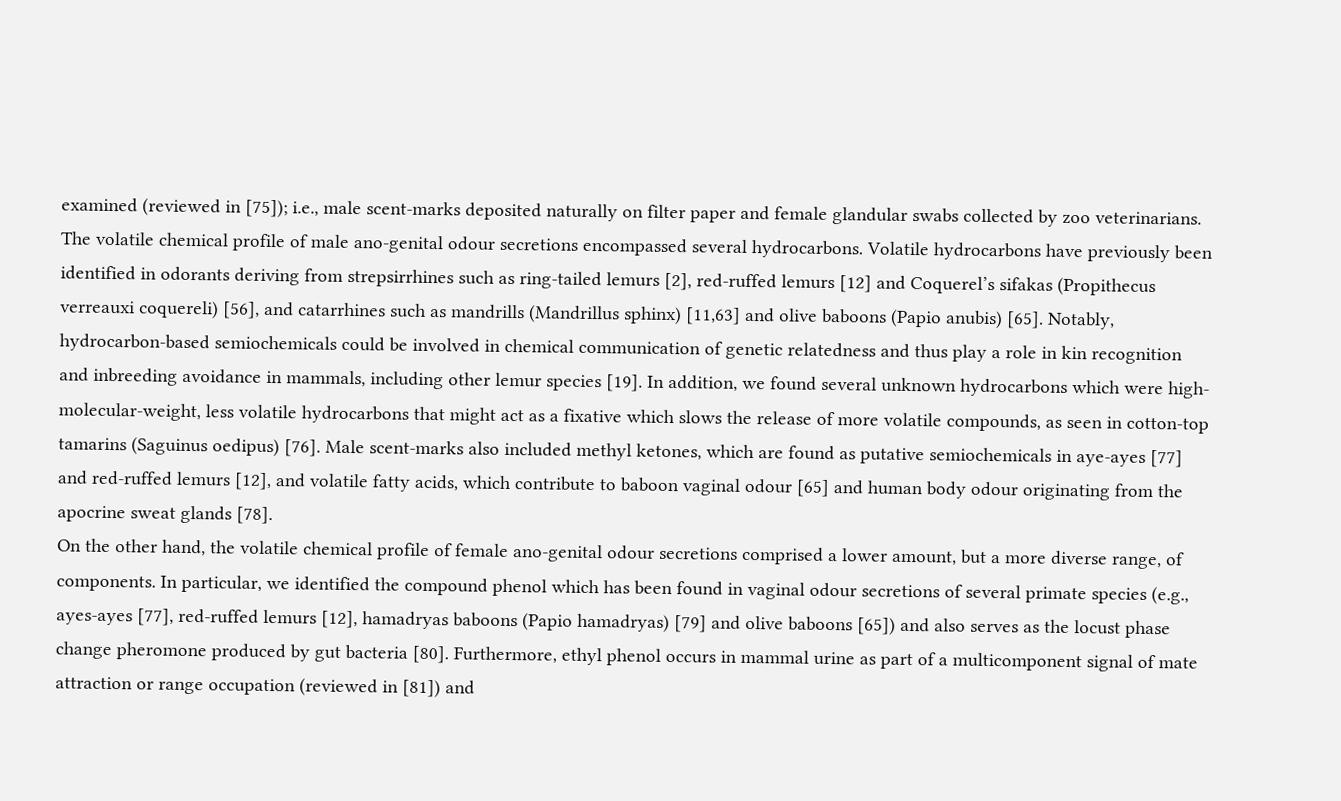examined (reviewed in [75]); i.e., male scent-marks deposited naturally on filter paper and female glandular swabs collected by zoo veterinarians.
The volatile chemical profile of male ano-genital odour secretions encompassed several hydrocarbons. Volatile hydrocarbons have previously been identified in odorants deriving from strepsirrhines such as ring-tailed lemurs [2], red-ruffed lemurs [12] and Coquerel’s sifakas (Propithecus verreauxi coquereli) [56], and catarrhines such as mandrills (Mandrillus sphinx) [11,63] and olive baboons (Papio anubis) [65]. Notably, hydrocarbon-based semiochemicals could be involved in chemical communication of genetic relatedness and thus play a role in kin recognition and inbreeding avoidance in mammals, including other lemur species [19]. In addition, we found several unknown hydrocarbons which were high-molecular-weight, less volatile hydrocarbons that might act as a fixative which slows the release of more volatile compounds, as seen in cotton-top tamarins (Saguinus oedipus) [76]. Male scent-marks also included methyl ketones, which are found as putative semiochemicals in aye-ayes [77] and red-ruffed lemurs [12], and volatile fatty acids, which contribute to baboon vaginal odour [65] and human body odour originating from the apocrine sweat glands [78].
On the other hand, the volatile chemical profile of female ano-genital odour secretions comprised a lower amount, but a more diverse range, of components. In particular, we identified the compound phenol which has been found in vaginal odour secretions of several primate species (e.g., ayes-ayes [77], red-ruffed lemurs [12], hamadryas baboons (Papio hamadryas) [79] and olive baboons [65]) and also serves as the locust phase change pheromone produced by gut bacteria [80]. Furthermore, ethyl phenol occurs in mammal urine as part of a multicomponent signal of mate attraction or range occupation (reviewed in [81]) and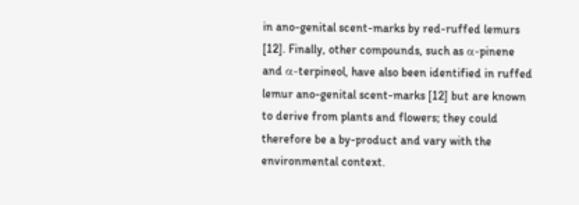in ano-genital scent-marks by red-ruffed lemurs [12]. Finally, other compounds, such as α-pinene and α-terpineol, have also been identified in ruffed lemur ano-genital scent-marks [12] but are known to derive from plants and flowers; they could therefore be a by-product and vary with the environmental context.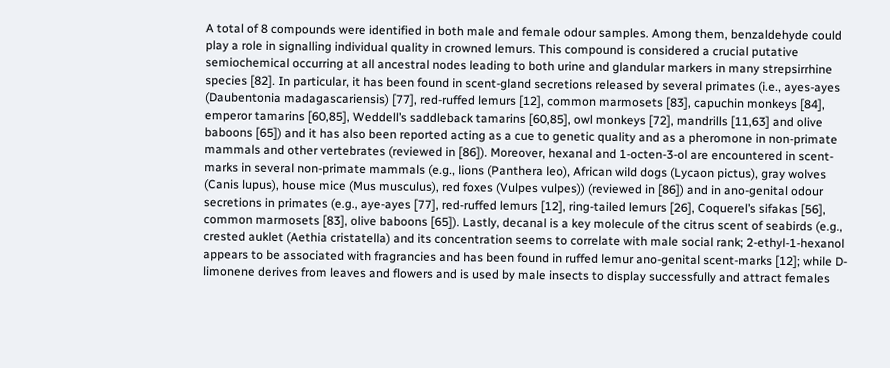A total of 8 compounds were identified in both male and female odour samples. Among them, benzaldehyde could play a role in signalling individual quality in crowned lemurs. This compound is considered a crucial putative semiochemical occurring at all ancestral nodes leading to both urine and glandular markers in many strepsirrhine species [82]. In particular, it has been found in scent-gland secretions released by several primates (i.e., ayes-ayes (Daubentonia madagascariensis) [77], red-ruffed lemurs [12], common marmosets [83], capuchin monkeys [84], emperor tamarins [60,85], Weddell’s saddleback tamarins [60,85], owl monkeys [72], mandrills [11,63] and olive baboons [65]) and it has also been reported acting as a cue to genetic quality and as a pheromone in non-primate mammals and other vertebrates (reviewed in [86]). Moreover, hexanal and 1-octen-3-ol are encountered in scent-marks in several non-primate mammals (e.g., lions (Panthera leo), African wild dogs (Lycaon pictus), gray wolves (Canis lupus), house mice (Mus musculus), red foxes (Vulpes vulpes)) (reviewed in [86]) and in ano-genital odour secretions in primates (e.g., aye-ayes [77], red-ruffed lemurs [12], ring-tailed lemurs [26], Coquerel’s sifakas [56], common marmosets [83], olive baboons [65]). Lastly, decanal is a key molecule of the citrus scent of seabirds (e.g., crested auklet (Aethia cristatella) and its concentration seems to correlate with male social rank; 2-ethyl-1-hexanol appears to be associated with fragrancies and has been found in ruffed lemur ano-genital scent-marks [12]; while D-limonene derives from leaves and flowers and is used by male insects to display successfully and attract females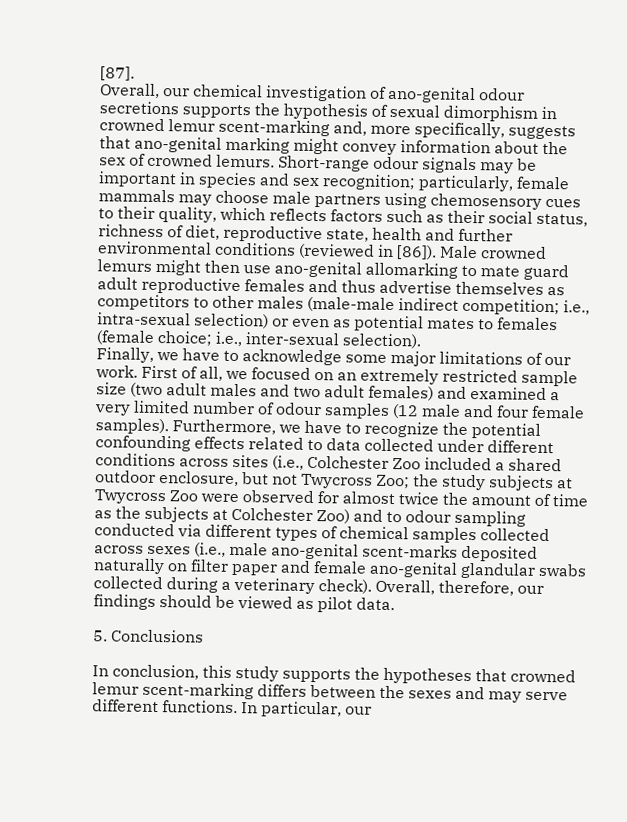[87].
Overall, our chemical investigation of ano-genital odour secretions supports the hypothesis of sexual dimorphism in crowned lemur scent-marking and, more specifically, suggests that ano-genital marking might convey information about the sex of crowned lemurs. Short-range odour signals may be important in species and sex recognition; particularly, female mammals may choose male partners using chemosensory cues to their quality, which reflects factors such as their social status, richness of diet, reproductive state, health and further environmental conditions (reviewed in [86]). Male crowned lemurs might then use ano-genital allomarking to mate guard adult reproductive females and thus advertise themselves as competitors to other males (male-male indirect competition; i.e., intra-sexual selection) or even as potential mates to females (female choice; i.e., inter-sexual selection).
Finally, we have to acknowledge some major limitations of our work. First of all, we focused on an extremely restricted sample size (two adult males and two adult females) and examined a very limited number of odour samples (12 male and four female samples). Furthermore, we have to recognize the potential confounding effects related to data collected under different conditions across sites (i.e., Colchester Zoo included a shared outdoor enclosure, but not Twycross Zoo; the study subjects at Twycross Zoo were observed for almost twice the amount of time as the subjects at Colchester Zoo) and to odour sampling conducted via different types of chemical samples collected across sexes (i.e., male ano-genital scent-marks deposited naturally on filter paper and female ano-genital glandular swabs collected during a veterinary check). Overall, therefore, our findings should be viewed as pilot data.

5. Conclusions

In conclusion, this study supports the hypotheses that crowned lemur scent-marking differs between the sexes and may serve different functions. In particular, our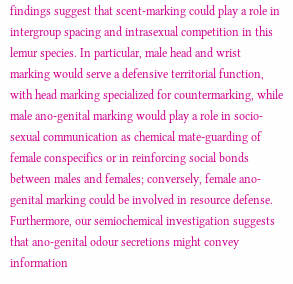findings suggest that scent-marking could play a role in intergroup spacing and intrasexual competition in this lemur species. In particular, male head and wrist marking would serve a defensive territorial function, with head marking specialized for countermarking, while male ano-genital marking would play a role in socio-sexual communication as chemical mate-guarding of female conspecifics or in reinforcing social bonds between males and females; conversely, female ano-genital marking could be involved in resource defense. Furthermore, our semiochemical investigation suggests that ano-genital odour secretions might convey information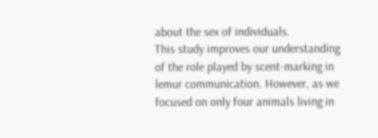about the sex of individuals.
This study improves our understanding of the role played by scent-marking in lemur communication. However, as we focused on only four animals living in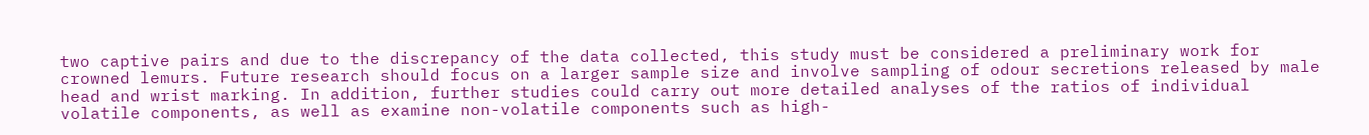two captive pairs and due to the discrepancy of the data collected, this study must be considered a preliminary work for crowned lemurs. Future research should focus on a larger sample size and involve sampling of odour secretions released by male head and wrist marking. In addition, further studies could carry out more detailed analyses of the ratios of individual volatile components, as well as examine non-volatile components such as high-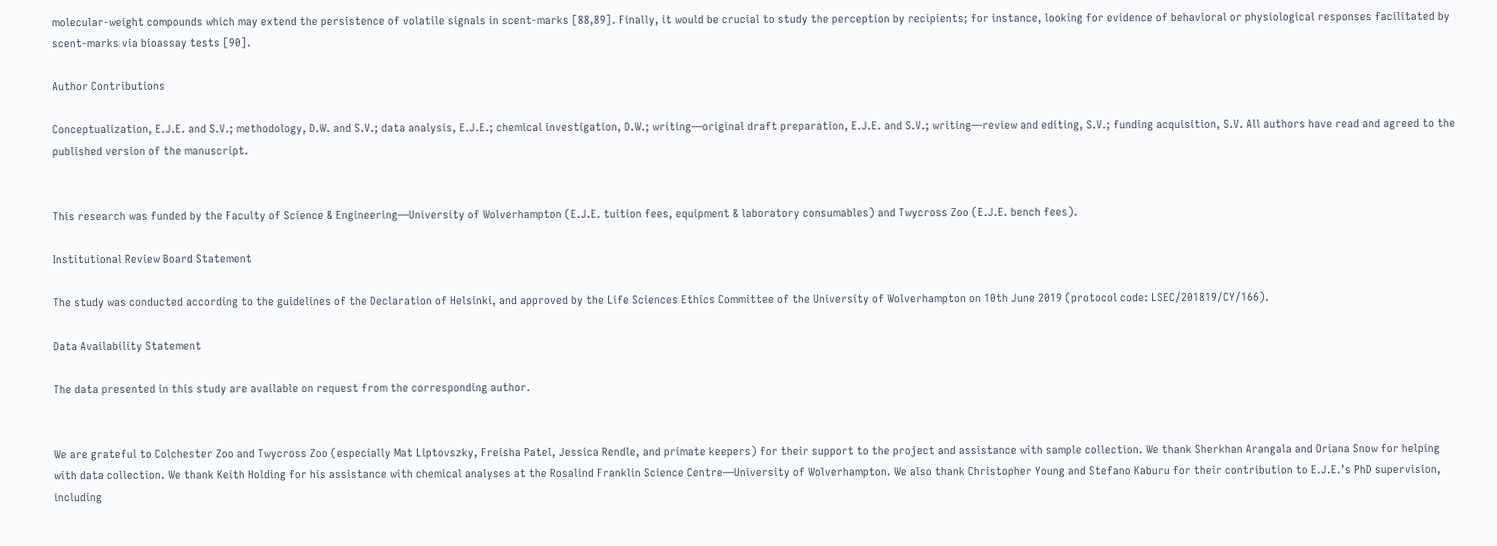molecular-weight compounds which may extend the persistence of volatile signals in scent-marks [88,89]. Finally, it would be crucial to study the perception by recipients; for instance, looking for evidence of behavioral or physiological responses facilitated by scent-marks via bioassay tests [90].

Author Contributions

Conceptualization, E.J.E. and S.V.; methodology, D.W. and S.V.; data analysis, E.J.E.; chemical investigation, D.W.; writing—original draft preparation, E.J.E. and S.V.; writing—review and editing, S.V.; funding acquisition, S.V. All authors have read and agreed to the published version of the manuscript.


This research was funded by the Faculty of Science & Engineering—University of Wolverhampton (E.J.E. tuition fees, equipment & laboratory consumables) and Twycross Zoo (E.J.E. bench fees).

Institutional Review Board Statement

The study was conducted according to the guidelines of the Declaration of Helsinki, and approved by the Life Sciences Ethics Committee of the University of Wolverhampton on 10th June 2019 (protocol code: LSEC/201819/CY/166).

Data Availability Statement

The data presented in this study are available on request from the corresponding author.


We are grateful to Colchester Zoo and Twycross Zoo (especially Mat Liptovszky, Freisha Patel, Jessica Rendle, and primate keepers) for their support to the project and assistance with sample collection. We thank Sherkhan Arangala and Oriana Snow for helping with data collection. We thank Keith Holding for his assistance with chemical analyses at the Rosalind Franklin Science Centre—University of Wolverhampton. We also thank Christopher Young and Stefano Kaburu for their contribution to E.J.E.’s PhD supervision, including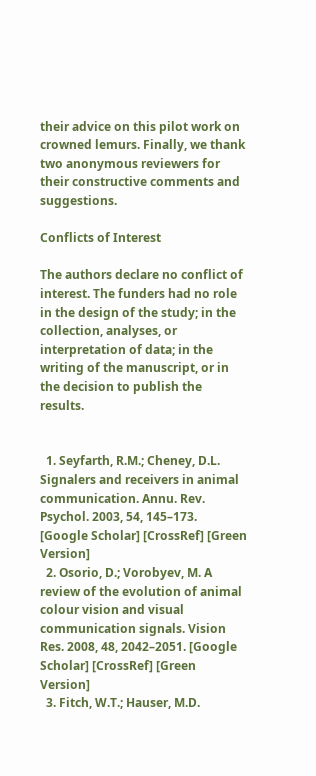their advice on this pilot work on crowned lemurs. Finally, we thank two anonymous reviewers for their constructive comments and suggestions.

Conflicts of Interest

The authors declare no conflict of interest. The funders had no role in the design of the study; in the collection, analyses, or interpretation of data; in the writing of the manuscript, or in the decision to publish the results.


  1. Seyfarth, R.M.; Cheney, D.L. Signalers and receivers in animal communication. Annu. Rev. Psychol. 2003, 54, 145–173. [Google Scholar] [CrossRef] [Green Version]
  2. Osorio, D.; Vorobyev, M. A review of the evolution of animal colour vision and visual communication signals. Vision Res. 2008, 48, 2042–2051. [Google Scholar] [CrossRef] [Green Version]
  3. Fitch, W.T.; Hauser, M.D.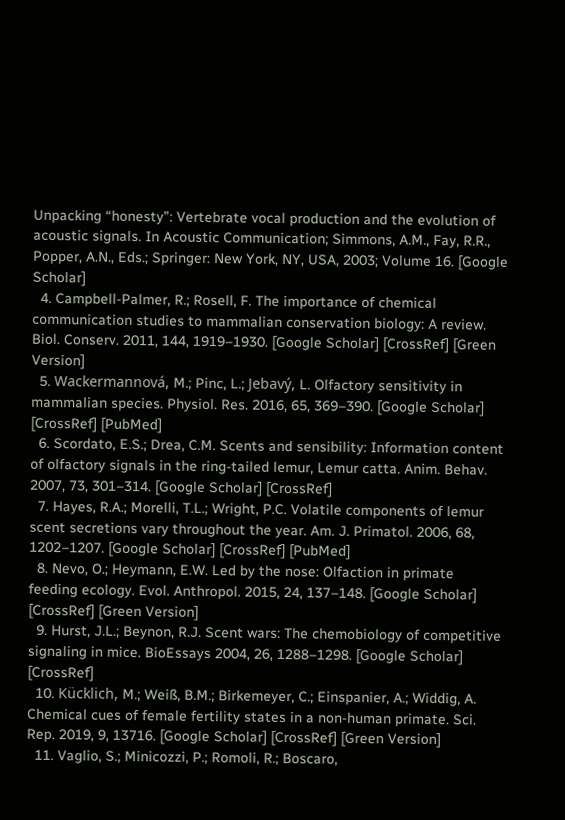Unpacking “honesty”: Vertebrate vocal production and the evolution of acoustic signals. In Acoustic Communication; Simmons, A.M., Fay, R.R., Popper, A.N., Eds.; Springer: New York, NY, USA, 2003; Volume 16. [Google Scholar]
  4. Campbell-Palmer, R.; Rosell, F. The importance of chemical communication studies to mammalian conservation biology: A review. Biol. Conserv. 2011, 144, 1919–1930. [Google Scholar] [CrossRef] [Green Version]
  5. Wackermannová, M.; Pinc, L.; Jebavý, L. Olfactory sensitivity in mammalian species. Physiol. Res. 2016, 65, 369–390. [Google Scholar] [CrossRef] [PubMed]
  6. Scordato, E.S.; Drea, C.M. Scents and sensibility: Information content of olfactory signals in the ring-tailed lemur, Lemur catta. Anim. Behav. 2007, 73, 301–314. [Google Scholar] [CrossRef]
  7. Hayes, R.A.; Morelli, T.L.; Wright, P.C. Volatile components of lemur scent secretions vary throughout the year. Am. J. Primatol. 2006, 68, 1202–1207. [Google Scholar] [CrossRef] [PubMed]
  8. Nevo, O.; Heymann, E.W. Led by the nose: Olfaction in primate feeding ecology. Evol. Anthropol. 2015, 24, 137–148. [Google Scholar] [CrossRef] [Green Version]
  9. Hurst, J.L.; Beynon, R.J. Scent wars: The chemobiology of competitive signaling in mice. BioEssays 2004, 26, 1288–1298. [Google Scholar] [CrossRef]
  10. Kücklich, M.; Weiß, B.M.; Birkemeyer, C.; Einspanier, A.; Widdig, A. Chemical cues of female fertility states in a non-human primate. Sci. Rep. 2019, 9, 13716. [Google Scholar] [CrossRef] [Green Version]
  11. Vaglio, S.; Minicozzi, P.; Romoli, R.; Boscaro,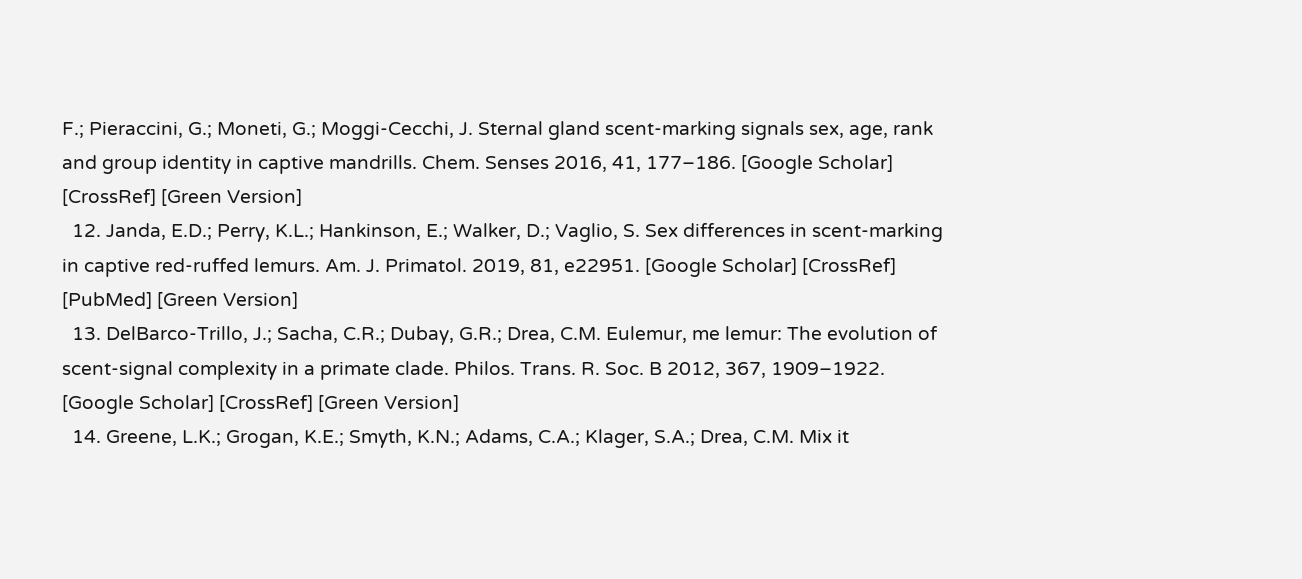F.; Pieraccini, G.; Moneti, G.; Moggi-Cecchi, J. Sternal gland scent-marking signals sex, age, rank and group identity in captive mandrills. Chem. Senses 2016, 41, 177–186. [Google Scholar] [CrossRef] [Green Version]
  12. Janda, E.D.; Perry, K.L.; Hankinson, E.; Walker, D.; Vaglio, S. Sex differences in scent-marking in captive red-ruffed lemurs. Am. J. Primatol. 2019, 81, e22951. [Google Scholar] [CrossRef] [PubMed] [Green Version]
  13. DelBarco-Trillo, J.; Sacha, C.R.; Dubay, G.R.; Drea, C.M. Eulemur, me lemur: The evolution of scent-signal complexity in a primate clade. Philos. Trans. R. Soc. B 2012, 367, 1909–1922. [Google Scholar] [CrossRef] [Green Version]
  14. Greene, L.K.; Grogan, K.E.; Smyth, K.N.; Adams, C.A.; Klager, S.A.; Drea, C.M. Mix it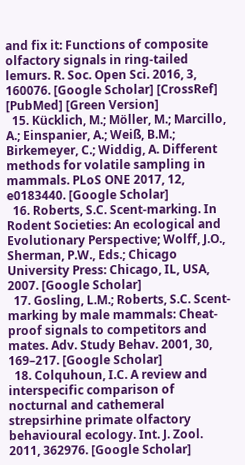and fix it: Functions of composite olfactory signals in ring-tailed lemurs. R. Soc. Open Sci. 2016, 3, 160076. [Google Scholar] [CrossRef] [PubMed] [Green Version]
  15. Kücklich, M.; Möller, M.; Marcillo, A.; Einspanier, A.; Weiß, B.M.; Birkemeyer, C.; Widdig, A. Different methods for volatile sampling in mammals. PLoS ONE 2017, 12, e0183440. [Google Scholar]
  16. Roberts, S.C. Scent-marking. In Rodent Societies: An ecological and Evolutionary Perspective; Wolff, J.O., Sherman, P.W., Eds.; Chicago University Press: Chicago, IL, USA, 2007. [Google Scholar]
  17. Gosling, L.M.; Roberts, S.C. Scent-marking by male mammals: Cheat-proof signals to competitors and mates. Adv. Study Behav. 2001, 30, 169–217. [Google Scholar]
  18. Colquhoun, I.C. A review and interspecific comparison of nocturnal and cathemeral strepsirhine primate olfactory behavioural ecology. Int. J. Zool. 2011, 362976. [Google Scholar]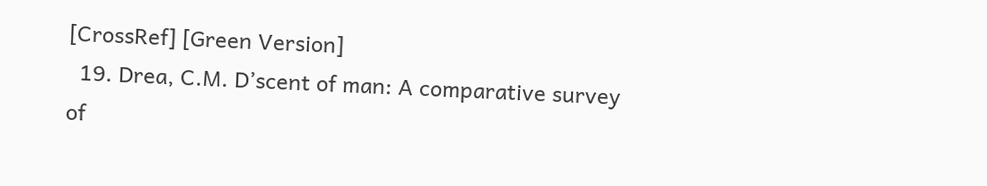[CrossRef] [Green Version]
  19. Drea, C.M. D’scent of man: A comparative survey of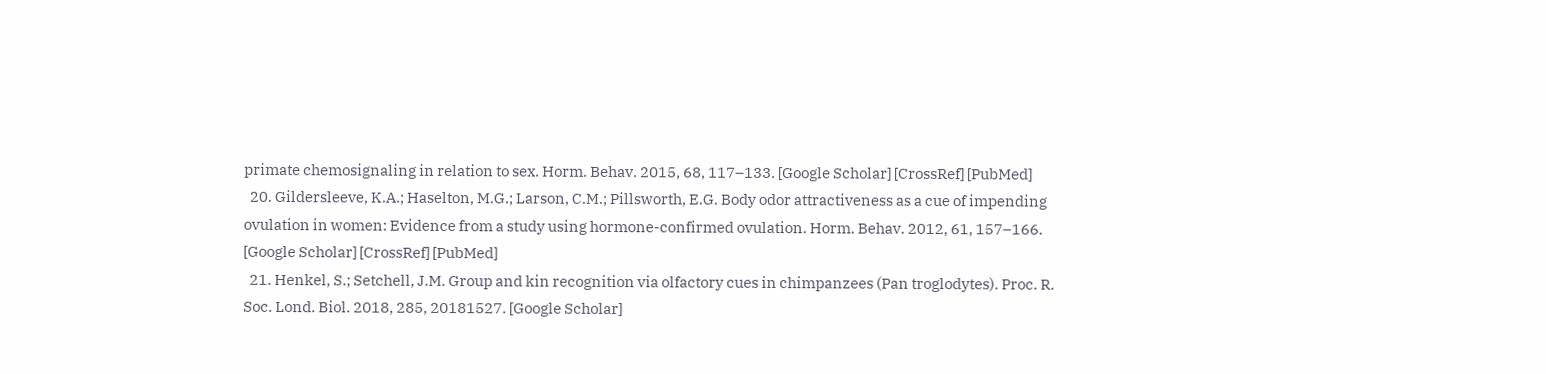primate chemosignaling in relation to sex. Horm. Behav. 2015, 68, 117–133. [Google Scholar] [CrossRef] [PubMed]
  20. Gildersleeve, K.A.; Haselton, M.G.; Larson, C.M.; Pillsworth, E.G. Body odor attractiveness as a cue of impending ovulation in women: Evidence from a study using hormone-confirmed ovulation. Horm. Behav. 2012, 61, 157–166. [Google Scholar] [CrossRef] [PubMed]
  21. Henkel, S.; Setchell, J.M. Group and kin recognition via olfactory cues in chimpanzees (Pan troglodytes). Proc. R. Soc. Lond. Biol. 2018, 285, 20181527. [Google Scholar]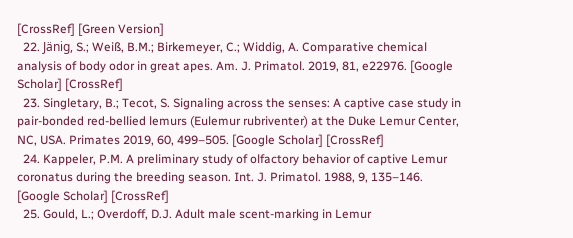[CrossRef] [Green Version]
  22. Jänig, S.; Weiß, B.M.; Birkemeyer, C.; Widdig, A. Comparative chemical analysis of body odor in great apes. Am. J. Primatol. 2019, 81, e22976. [Google Scholar] [CrossRef]
  23. Singletary, B.; Tecot, S. Signaling across the senses: A captive case study in pair-bonded red-bellied lemurs (Eulemur rubriventer) at the Duke Lemur Center, NC, USA. Primates 2019, 60, 499–505. [Google Scholar] [CrossRef]
  24. Kappeler, P.M. A preliminary study of olfactory behavior of captive Lemur coronatus during the breeding season. Int. J. Primatol. 1988, 9, 135–146. [Google Scholar] [CrossRef]
  25. Gould, L.; Overdoff, D.J. Adult male scent-marking in Lemur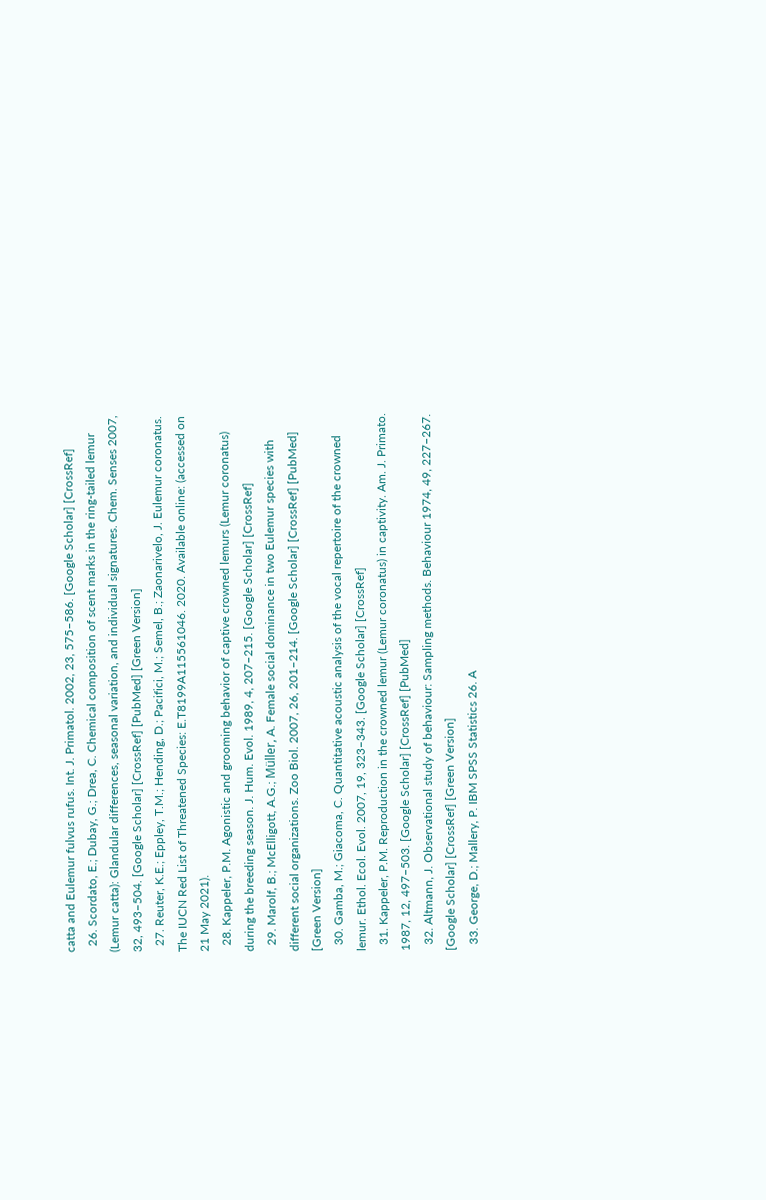catta and Eulemur fulvus rufus. Int. J. Primatol. 2002, 23, 575–586. [Google Scholar] [CrossRef]
  26. Scordato, E.; Dubay, G.; Drea, C. Chemical composition of scent marks in the ring-tailed lemur (Lemur catta): Glandular differences, seasonal variation, and individual signatures. Chem. Senses 2007, 32, 493–504. [Google Scholar] [CrossRef] [PubMed] [Green Version]
  27. Reuter, K.E.; Eppley, T.M.; Hending, D.; Pacifici, M.; Semel, B.; Zaonarivelo, J. Eulemur coronatus. The IUCN Red List of Threatened Species: E.T8199A115561046. 2020. Available online: (accessed on 21 May 2021).
  28. Kappeler, P.M. Agonistic and grooming behavior of captive crowned lemurs (Lemur coronatus) during the breeding season. J. Hum. Evol. 1989, 4, 207–215. [Google Scholar] [CrossRef]
  29. Marolf, B.; McElligott, A.G.; Müller, A. Female social dominance in two Eulemur species with different social organizations. Zoo Biol. 2007, 26, 201–214. [Google Scholar] [CrossRef] [PubMed] [Green Version]
  30. Gamba, M.; Giacoma, C. Quantitative acoustic analysis of the vocal repertoire of the crowned lemur. Ethol. Ecol. Evol. 2007, 19, 323–343. [Google Scholar] [CrossRef]
  31. Kappeler, P.M. Reproduction in the crowned lemur (Lemur coronatus) in captivity. Am. J. Primato. 1987, 12, 497–503. [Google Scholar] [CrossRef] [PubMed]
  32. Altmann, J. Observational study of behaviour: Sampling methods. Behaviour 1974, 49, 227–267. [Google Scholar] [CrossRef] [Green Version]
  33. George, D.; Mallery, P. IBM SPSS Statistics 26. A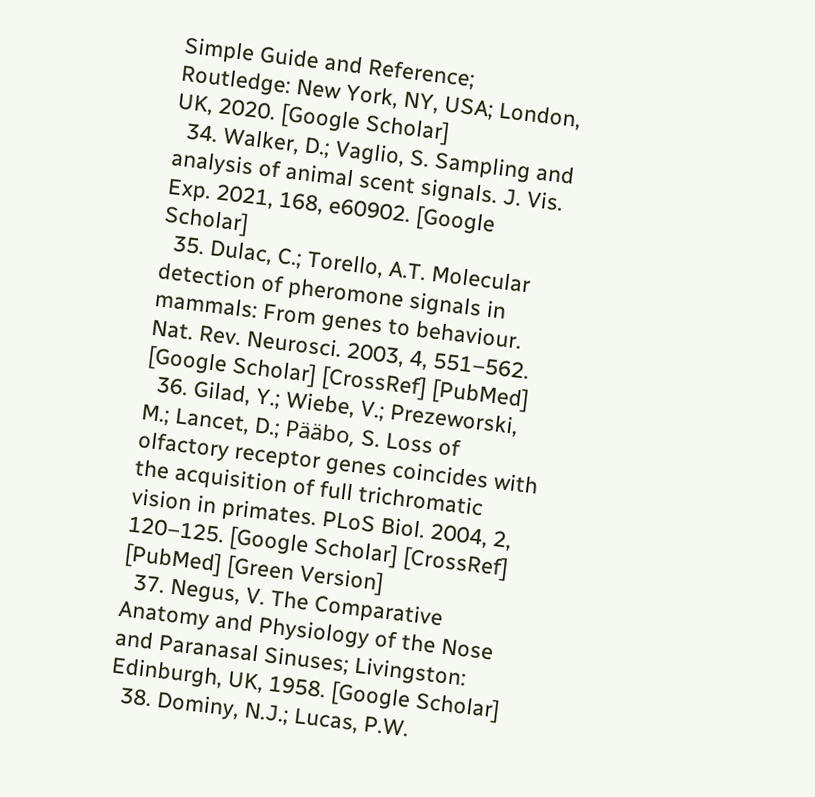Simple Guide and Reference; Routledge: New York, NY, USA; London, UK, 2020. [Google Scholar]
  34. Walker, D.; Vaglio, S. Sampling and analysis of animal scent signals. J. Vis. Exp. 2021, 168, e60902. [Google Scholar]
  35. Dulac, C.; Torello, A.T. Molecular detection of pheromone signals in mammals: From genes to behaviour. Nat. Rev. Neurosci. 2003, 4, 551–562. [Google Scholar] [CrossRef] [PubMed]
  36. Gilad, Y.; Wiebe, V.; Prezeworski, M.; Lancet, D.; Pääbo, S. Loss of olfactory receptor genes coincides with the acquisition of full trichromatic vision in primates. PLoS Biol. 2004, 2, 120–125. [Google Scholar] [CrossRef] [PubMed] [Green Version]
  37. Negus, V. The Comparative Anatomy and Physiology of the Nose and Paranasal Sinuses; Livingston: Edinburgh, UK, 1958. [Google Scholar]
  38. Dominy, N.J.; Lucas, P.W.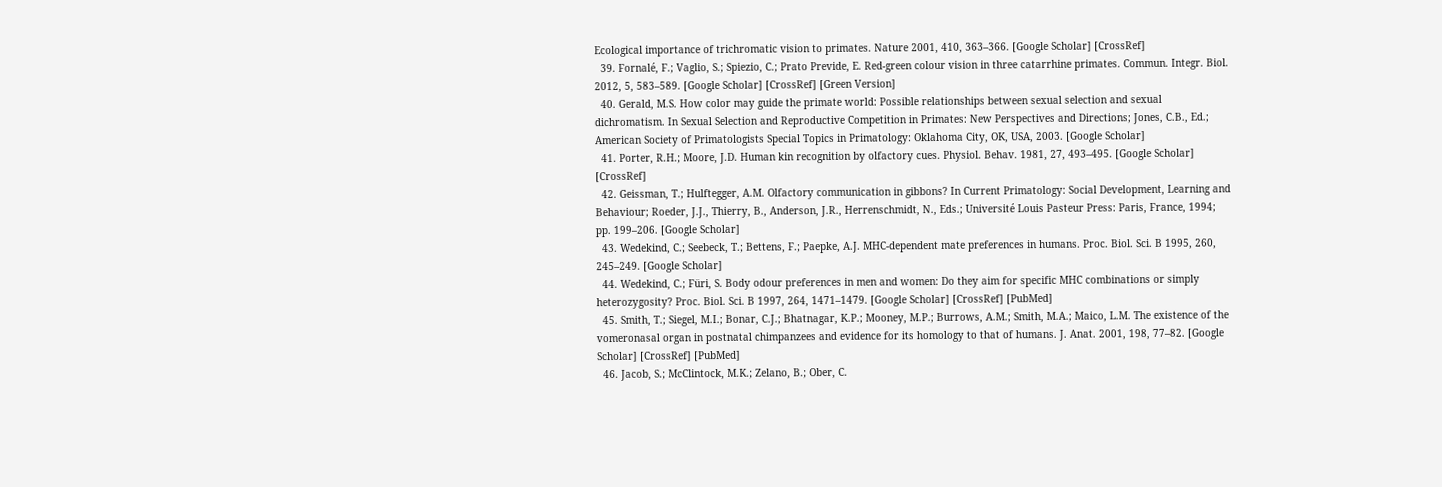Ecological importance of trichromatic vision to primates. Nature 2001, 410, 363–366. [Google Scholar] [CrossRef]
  39. Fornalé, F.; Vaglio, S.; Spiezio, C.; Prato Previde, E. Red-green colour vision in three catarrhine primates. Commun. Integr. Biol. 2012, 5, 583–589. [Google Scholar] [CrossRef] [Green Version]
  40. Gerald, M.S. How color may guide the primate world: Possible relationships between sexual selection and sexual dichromatism. In Sexual Selection and Reproductive Competition in Primates: New Perspectives and Directions; Jones, C.B., Ed.; American Society of Primatologists Special Topics in Primatology: Oklahoma City, OK, USA, 2003. [Google Scholar]
  41. Porter, R.H.; Moore, J.D. Human kin recognition by olfactory cues. Physiol. Behav. 1981, 27, 493–495. [Google Scholar] [CrossRef]
  42. Geissman, T.; Hulftegger, A.M. Olfactory communication in gibbons? In Current Primatology: Social Development, Learning and Behaviour; Roeder, J.J., Thierry, B., Anderson, J.R., Herrenschmidt, N., Eds.; Université Louis Pasteur Press: Paris, France, 1994; pp. 199–206. [Google Scholar]
  43. Wedekind, C.; Seebeck, T.; Bettens, F.; Paepke, A.J. MHC-dependent mate preferences in humans. Proc. Biol. Sci. B 1995, 260, 245–249. [Google Scholar]
  44. Wedekind, C.; Füri, S. Body odour preferences in men and women: Do they aim for specific MHC combinations or simply heterozygosity? Proc. Biol. Sci. B 1997, 264, 1471–1479. [Google Scholar] [CrossRef] [PubMed]
  45. Smith, T.; Siegel, M.I.; Bonar, C.J.; Bhatnagar, K.P.; Mooney, M.P.; Burrows, A.M.; Smith, M.A.; Maico, L.M. The existence of the vomeronasal organ in postnatal chimpanzees and evidence for its homology to that of humans. J. Anat. 2001, 198, 77–82. [Google Scholar] [CrossRef] [PubMed]
  46. Jacob, S.; McClintock, M.K.; Zelano, B.; Ober, C.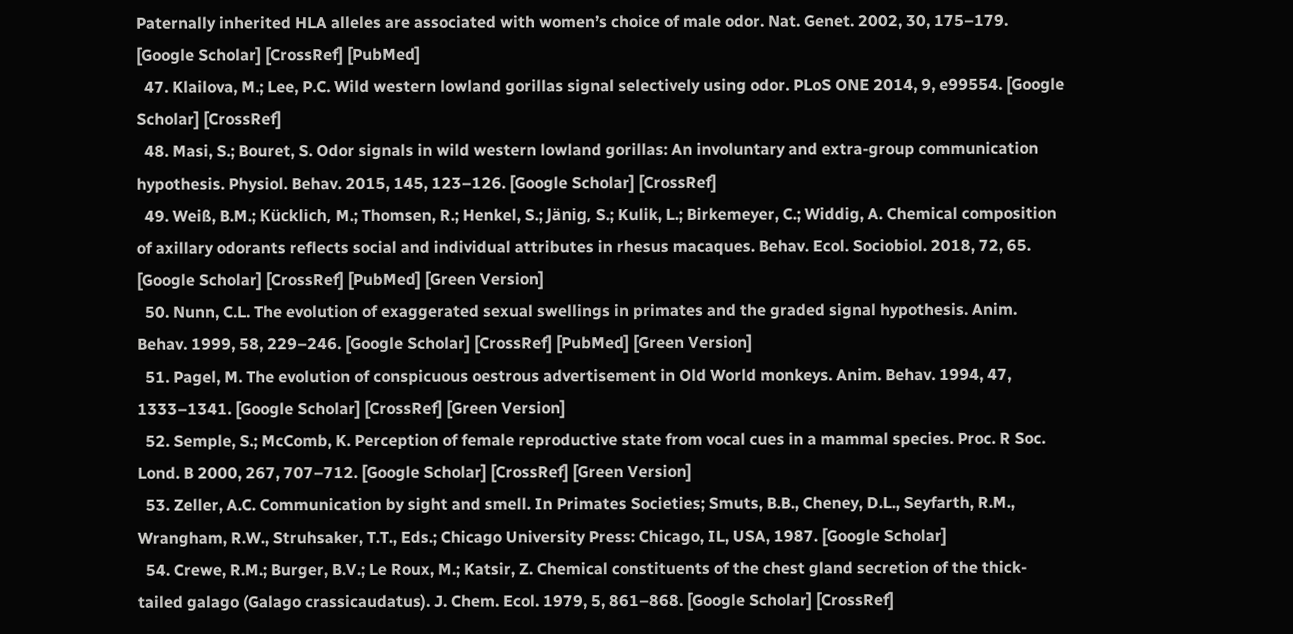Paternally inherited HLA alleles are associated with women’s choice of male odor. Nat. Genet. 2002, 30, 175–179. [Google Scholar] [CrossRef] [PubMed]
  47. Klailova, M.; Lee, P.C. Wild western lowland gorillas signal selectively using odor. PLoS ONE 2014, 9, e99554. [Google Scholar] [CrossRef]
  48. Masi, S.; Bouret, S. Odor signals in wild western lowland gorillas: An involuntary and extra-group communication hypothesis. Physiol. Behav. 2015, 145, 123–126. [Google Scholar] [CrossRef]
  49. Weiß, B.M.; Kücklich, M.; Thomsen, R.; Henkel, S.; Jänig, S.; Kulik, L.; Birkemeyer, C.; Widdig, A. Chemical composition of axillary odorants reflects social and individual attributes in rhesus macaques. Behav. Ecol. Sociobiol. 2018, 72, 65. [Google Scholar] [CrossRef] [PubMed] [Green Version]
  50. Nunn, C.L. The evolution of exaggerated sexual swellings in primates and the graded signal hypothesis. Anim. Behav. 1999, 58, 229–246. [Google Scholar] [CrossRef] [PubMed] [Green Version]
  51. Pagel, M. The evolution of conspicuous oestrous advertisement in Old World monkeys. Anim. Behav. 1994, 47, 1333–1341. [Google Scholar] [CrossRef] [Green Version]
  52. Semple, S.; McComb, K. Perception of female reproductive state from vocal cues in a mammal species. Proc. R Soc. Lond. B 2000, 267, 707–712. [Google Scholar] [CrossRef] [Green Version]
  53. Zeller, A.C. Communication by sight and smell. In Primates Societies; Smuts, B.B., Cheney, D.L., Seyfarth, R.M., Wrangham, R.W., Struhsaker, T.T., Eds.; Chicago University Press: Chicago, IL, USA, 1987. [Google Scholar]
  54. Crewe, R.M.; Burger, B.V.; Le Roux, M.; Katsir, Z. Chemical constituents of the chest gland secretion of the thick-tailed galago (Galago crassicaudatus). J. Chem. Ecol. 1979, 5, 861–868. [Google Scholar] [CrossRef]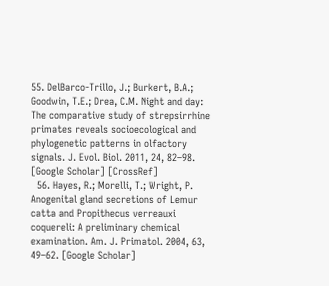55. DelBarco-Trillo, J.; Burkert, B.A.; Goodwin, T.E.; Drea, C.M. Night and day: The comparative study of strepsirrhine primates reveals socioecological and phylogenetic patterns in olfactory signals. J. Evol. Biol. 2011, 24, 82–98. [Google Scholar] [CrossRef]
  56. Hayes, R.; Morelli, T.; Wright, P. Anogenital gland secretions of Lemur catta and Propithecus verreauxi coquereli: A preliminary chemical examination. Am. J. Primatol. 2004, 63, 49–62. [Google Scholar]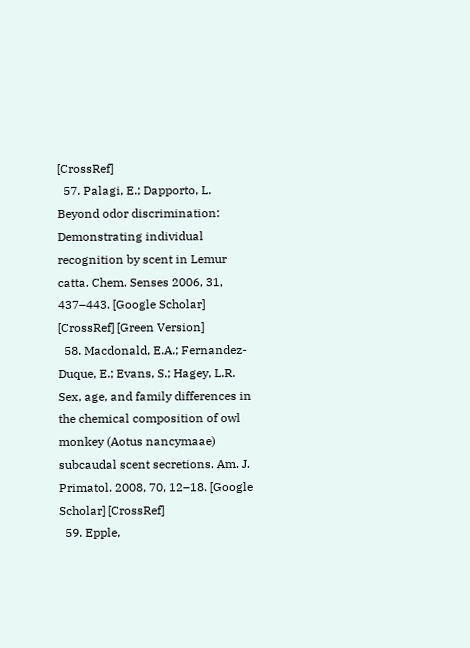[CrossRef]
  57. Palagi, E.; Dapporto, L. Beyond odor discrimination: Demonstrating individual recognition by scent in Lemur catta. Chem. Senses 2006, 31, 437–443. [Google Scholar] [CrossRef] [Green Version]
  58. Macdonald, E.A.; Fernandez-Duque, E.; Evans, S.; Hagey, L.R. Sex, age, and family differences in the chemical composition of owl monkey (Aotus nancymaae) subcaudal scent secretions. Am. J. Primatol. 2008, 70, 12–18. [Google Scholar] [CrossRef]
  59. Epple,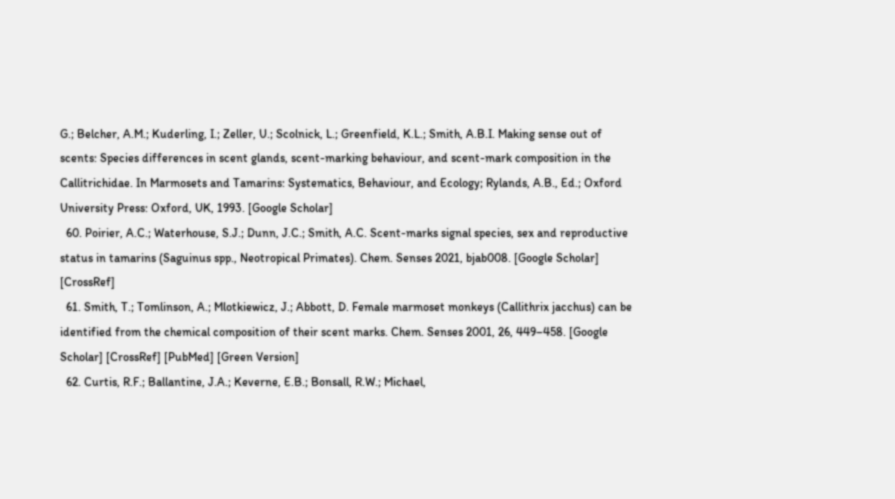G.; Belcher, A.M.; Kuderling, I.; Zeller, U.; Scolnick, L.; Greenfield, K.L.; Smith, A.B.I. Making sense out of scents: Species differences in scent glands, scent-marking behaviour, and scent-mark composition in the Callitrichidae. In Marmosets and Tamarins: Systematics, Behaviour, and Ecology; Rylands, A.B., Ed.; Oxford University Press: Oxford, UK, 1993. [Google Scholar]
  60. Poirier, A.C.; Waterhouse, S.J.; Dunn, J.C.; Smith, A.C. Scent-marks signal species, sex and reproductive status in tamarins (Saguinus spp., Neotropical Primates). Chem. Senses 2021, bjab008. [Google Scholar] [CrossRef]
  61. Smith, T.; Tomlinson, A.; Mlotkiewicz, J.; Abbott, D. Female marmoset monkeys (Callithrix jacchus) can be identified from the chemical composition of their scent marks. Chem. Senses 2001, 26, 449–458. [Google Scholar] [CrossRef] [PubMed] [Green Version]
  62. Curtis, R.F.; Ballantine, J.A.; Keverne, E.B.; Bonsall, R.W.; Michael,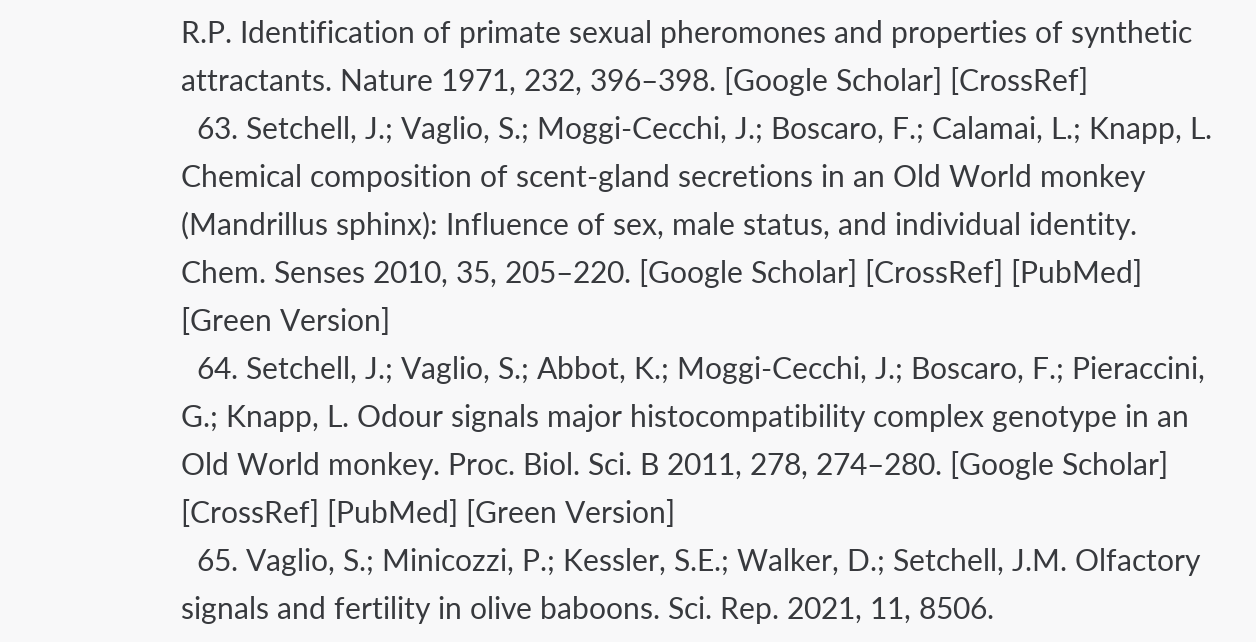R.P. Identification of primate sexual pheromones and properties of synthetic attractants. Nature 1971, 232, 396–398. [Google Scholar] [CrossRef]
  63. Setchell, J.; Vaglio, S.; Moggi-Cecchi, J.; Boscaro, F.; Calamai, L.; Knapp, L. Chemical composition of scent-gland secretions in an Old World monkey (Mandrillus sphinx): Influence of sex, male status, and individual identity. Chem. Senses 2010, 35, 205–220. [Google Scholar] [CrossRef] [PubMed] [Green Version]
  64. Setchell, J.; Vaglio, S.; Abbot, K.; Moggi-Cecchi, J.; Boscaro, F.; Pieraccini, G.; Knapp, L. Odour signals major histocompatibility complex genotype in an Old World monkey. Proc. Biol. Sci. B 2011, 278, 274–280. [Google Scholar] [CrossRef] [PubMed] [Green Version]
  65. Vaglio, S.; Minicozzi, P.; Kessler, S.E.; Walker, D.; Setchell, J.M. Olfactory signals and fertility in olive baboons. Sci. Rep. 2021, 11, 8506.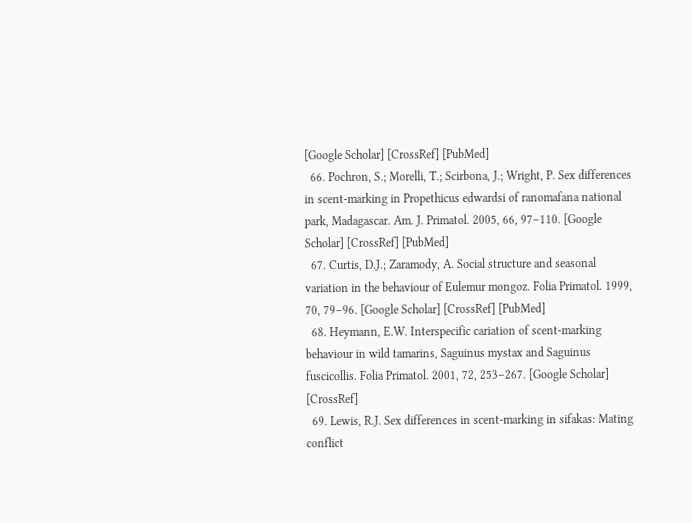[Google Scholar] [CrossRef] [PubMed]
  66. Pochron, S.; Morelli, T.; Scirbona, J.; Wright, P. Sex differences in scent-marking in Propethicus edwardsi of ranomafana national park, Madagascar. Am. J. Primatol. 2005, 66, 97–110. [Google Scholar] [CrossRef] [PubMed]
  67. Curtis, D.J.; Zaramody, A. Social structure and seasonal variation in the behaviour of Eulemur mongoz. Folia Primatol. 1999, 70, 79–96. [Google Scholar] [CrossRef] [PubMed]
  68. Heymann, E.W. Interspecific cariation of scent-marking behaviour in wild tamarins, Saguinus mystax and Saguinus fuscicollis. Folia Primatol. 2001, 72, 253–267. [Google Scholar] [CrossRef]
  69. Lewis, R.J. Sex differences in scent-marking in sifakas: Mating conflict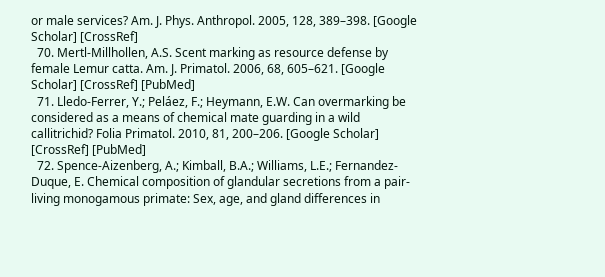or male services? Am. J. Phys. Anthropol. 2005, 128, 389–398. [Google Scholar] [CrossRef]
  70. Mertl-Millhollen, A.S. Scent marking as resource defense by female Lemur catta. Am. J. Primatol. 2006, 68, 605–621. [Google Scholar] [CrossRef] [PubMed]
  71. Lledo-Ferrer, Y.; Peláez, F.; Heymann, E.W. Can overmarking be considered as a means of chemical mate guarding in a wild callitrichid? Folia Primatol. 2010, 81, 200–206. [Google Scholar] [CrossRef] [PubMed]
  72. Spence-Aizenberg, A.; Kimball, B.A.; Williams, L.E.; Fernandez-Duque, E. Chemical composition of glandular secretions from a pair-living monogamous primate: Sex, age, and gland differences in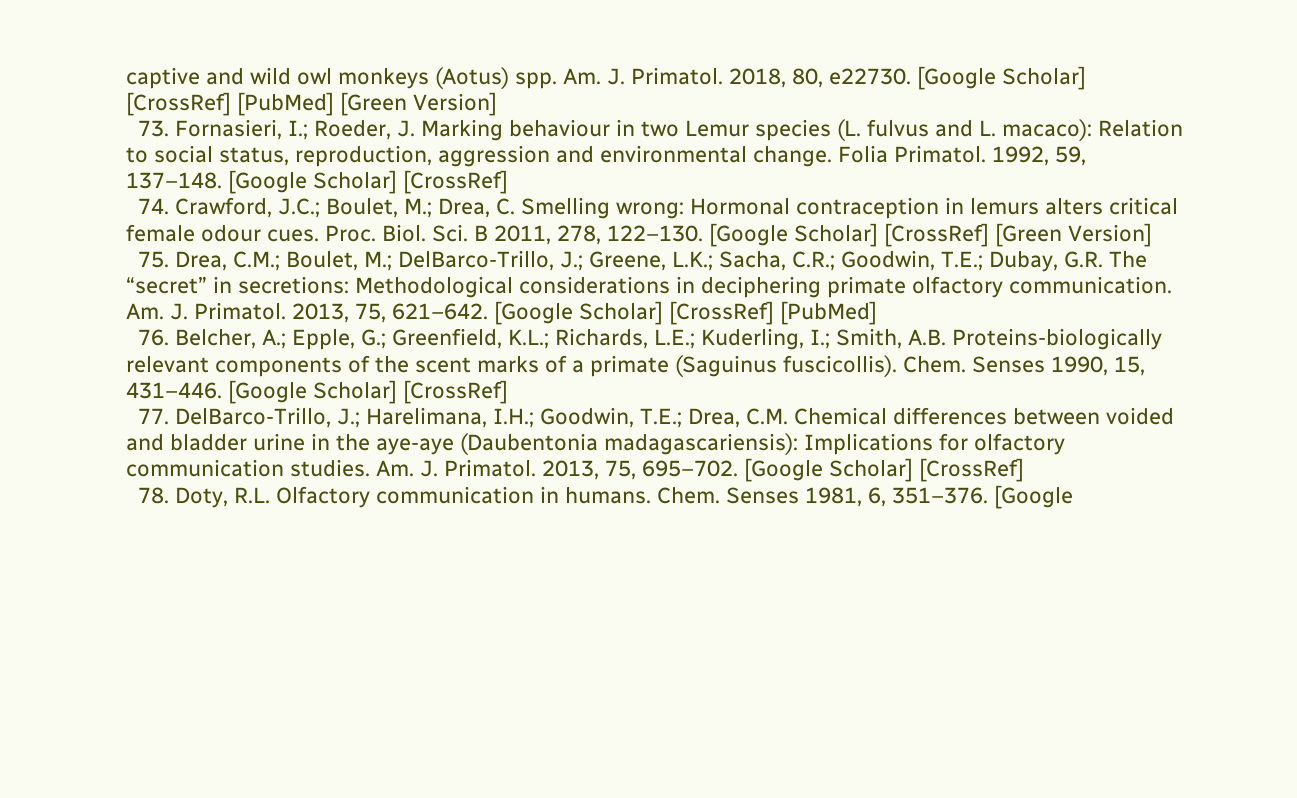captive and wild owl monkeys (Aotus) spp. Am. J. Primatol. 2018, 80, e22730. [Google Scholar] [CrossRef] [PubMed] [Green Version]
  73. Fornasieri, I.; Roeder, J. Marking behaviour in two Lemur species (L. fulvus and L. macaco): Relation to social status, reproduction, aggression and environmental change. Folia Primatol. 1992, 59, 137–148. [Google Scholar] [CrossRef]
  74. Crawford, J.C.; Boulet, M.; Drea, C. Smelling wrong: Hormonal contraception in lemurs alters critical female odour cues. Proc. Biol. Sci. B 2011, 278, 122–130. [Google Scholar] [CrossRef] [Green Version]
  75. Drea, C.M.; Boulet, M.; DelBarco-Trillo, J.; Greene, L.K.; Sacha, C.R.; Goodwin, T.E.; Dubay, G.R. The “secret” in secretions: Methodological considerations in deciphering primate olfactory communication. Am. J. Primatol. 2013, 75, 621–642. [Google Scholar] [CrossRef] [PubMed]
  76. Belcher, A.; Epple, G.; Greenfield, K.L.; Richards, L.E.; Kuderling, I.; Smith, A.B. Proteins-biologically relevant components of the scent marks of a primate (Saguinus fuscicollis). Chem. Senses 1990, 15, 431–446. [Google Scholar] [CrossRef]
  77. DelBarco-Trillo, J.; Harelimana, I.H.; Goodwin, T.E.; Drea, C.M. Chemical differences between voided and bladder urine in the aye-aye (Daubentonia madagascariensis): Implications for olfactory communication studies. Am. J. Primatol. 2013, 75, 695–702. [Google Scholar] [CrossRef]
  78. Doty, R.L. Olfactory communication in humans. Chem. Senses 1981, 6, 351–376. [Google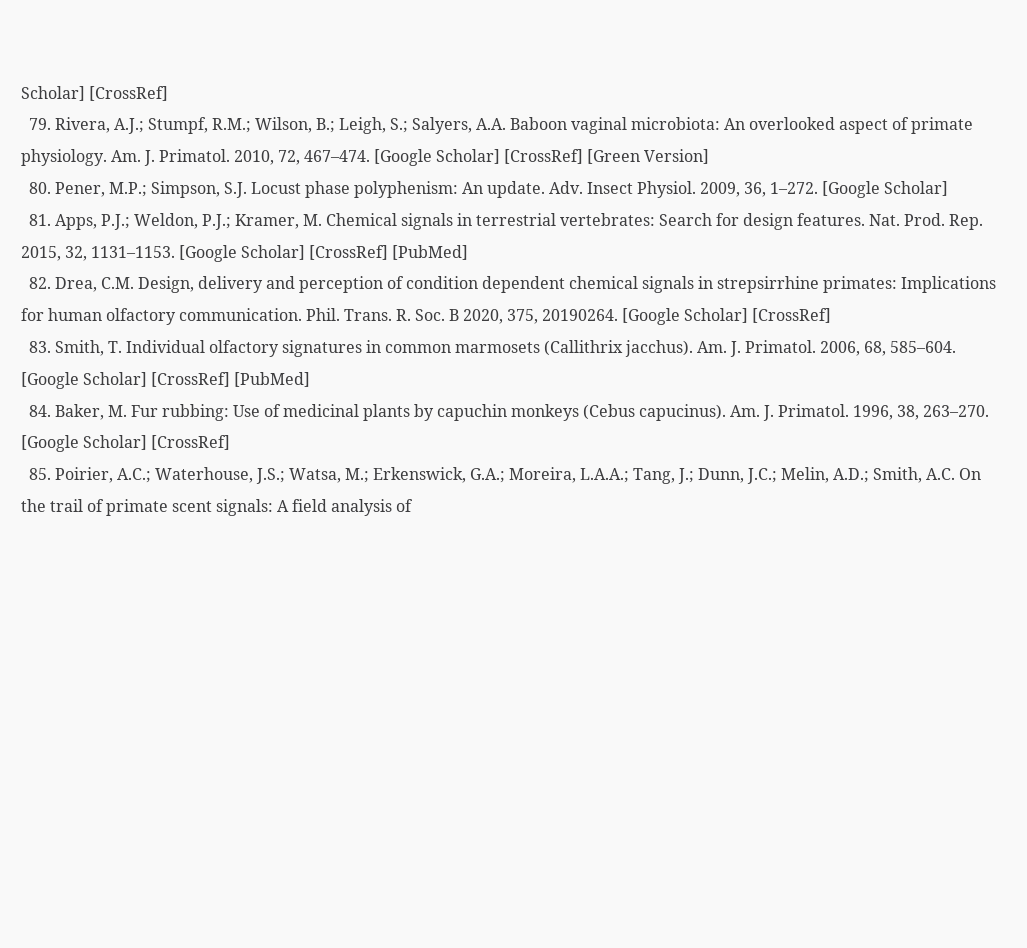Scholar] [CrossRef]
  79. Rivera, A.J.; Stumpf, R.M.; Wilson, B.; Leigh, S.; Salyers, A.A. Baboon vaginal microbiota: An overlooked aspect of primate physiology. Am. J. Primatol. 2010, 72, 467–474. [Google Scholar] [CrossRef] [Green Version]
  80. Pener, M.P.; Simpson, S.J. Locust phase polyphenism: An update. Adv. Insect Physiol. 2009, 36, 1–272. [Google Scholar]
  81. Apps, P.J.; Weldon, P.J.; Kramer, M. Chemical signals in terrestrial vertebrates: Search for design features. Nat. Prod. Rep. 2015, 32, 1131–1153. [Google Scholar] [CrossRef] [PubMed]
  82. Drea, C.M. Design, delivery and perception of condition dependent chemical signals in strepsirrhine primates: Implications for human olfactory communication. Phil. Trans. R. Soc. B 2020, 375, 20190264. [Google Scholar] [CrossRef]
  83. Smith, T. Individual olfactory signatures in common marmosets (Callithrix jacchus). Am. J. Primatol. 2006, 68, 585–604. [Google Scholar] [CrossRef] [PubMed]
  84. Baker, M. Fur rubbing: Use of medicinal plants by capuchin monkeys (Cebus capucinus). Am. J. Primatol. 1996, 38, 263–270. [Google Scholar] [CrossRef]
  85. Poirier, A.C.; Waterhouse, J.S.; Watsa, M.; Erkenswick, G.A.; Moreira, L.A.A.; Tang, J.; Dunn, J.C.; Melin, A.D.; Smith, A.C. On the trail of primate scent signals: A field analysis of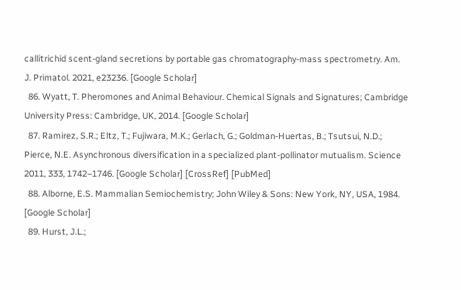callitrichid scent-gland secretions by portable gas chromatography-mass spectrometry. Am. J. Primatol. 2021, e23236. [Google Scholar]
  86. Wyatt, T. Pheromones and Animal Behaviour. Chemical Signals and Signatures; Cambridge University Press: Cambridge, UK, 2014. [Google Scholar]
  87. Ramirez, S.R.; Eltz, T.; Fujiwara, M.K.; Gerlach, G.; Goldman-Huertas, B.; Tsutsui, N.D.; Pierce, N.E. Asynchronous diversification in a specialized plant-pollinator mutualism. Science 2011, 333, 1742–1746. [Google Scholar] [CrossRef] [PubMed]
  88. Alborne, E.S. Mammalian Semiochemistry; John Wiley & Sons: New York, NY, USA, 1984. [Google Scholar]
  89. Hurst, J.L.;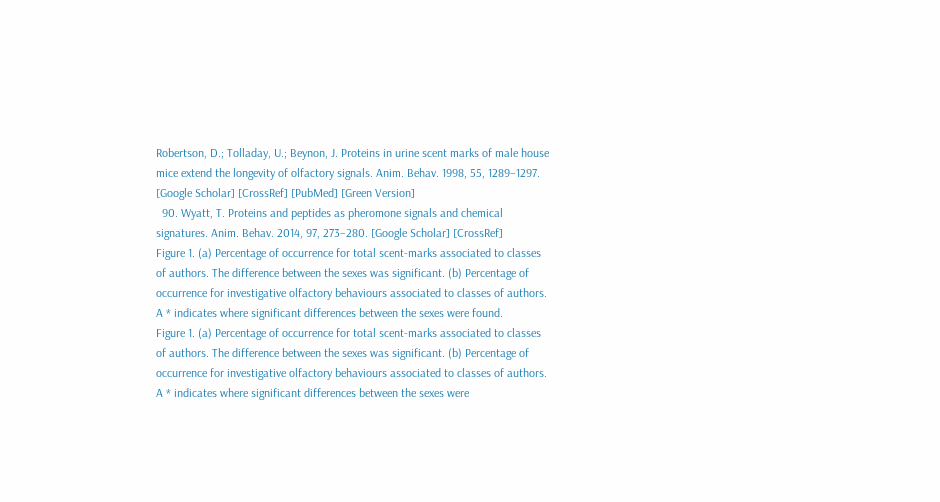Robertson, D.; Tolladay, U.; Beynon, J. Proteins in urine scent marks of male house mice extend the longevity of olfactory signals. Anim. Behav. 1998, 55, 1289–1297. [Google Scholar] [CrossRef] [PubMed] [Green Version]
  90. Wyatt, T. Proteins and peptides as pheromone signals and chemical signatures. Anim. Behav. 2014, 97, 273–280. [Google Scholar] [CrossRef]
Figure 1. (a) Percentage of occurrence for total scent-marks associated to classes of authors. The difference between the sexes was significant. (b) Percentage of occurrence for investigative olfactory behaviours associated to classes of authors. A * indicates where significant differences between the sexes were found.
Figure 1. (a) Percentage of occurrence for total scent-marks associated to classes of authors. The difference between the sexes was significant. (b) Percentage of occurrence for investigative olfactory behaviours associated to classes of authors. A * indicates where significant differences between the sexes were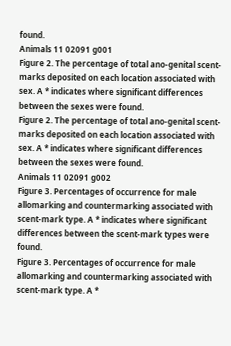found.
Animals 11 02091 g001
Figure 2. The percentage of total ano-genital scent-marks deposited on each location associated with sex. A * indicates where significant differences between the sexes were found.
Figure 2. The percentage of total ano-genital scent-marks deposited on each location associated with sex. A * indicates where significant differences between the sexes were found.
Animals 11 02091 g002
Figure 3. Percentages of occurrence for male allomarking and countermarking associated with scent-mark type. A * indicates where significant differences between the scent-mark types were found.
Figure 3. Percentages of occurrence for male allomarking and countermarking associated with scent-mark type. A *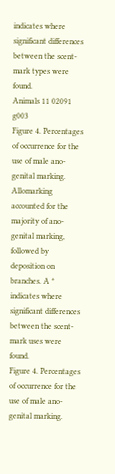indicates where significant differences between the scent-mark types were found.
Animals 11 02091 g003
Figure 4. Percentages of occurrence for the use of male ano-genital marking. Allomarking accounted for the majority of ano-genital marking, followed by deposition on branches. A * indicates where significant differences between the scent-mark uses were found.
Figure 4. Percentages of occurrence for the use of male ano-genital marking.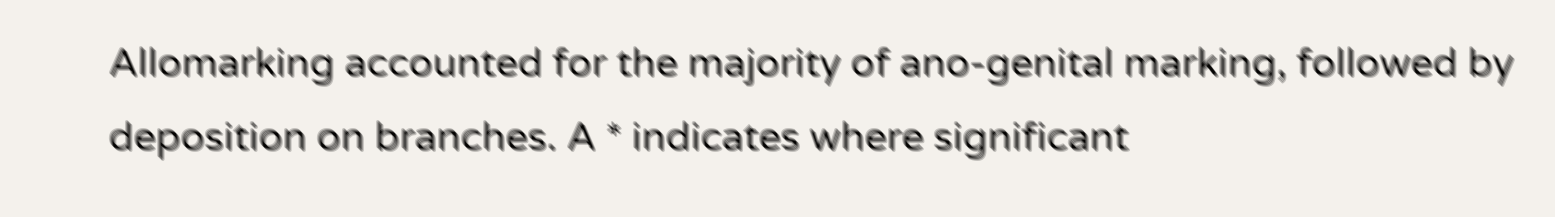Allomarking accounted for the majority of ano-genital marking, followed by deposition on branches. A * indicates where significant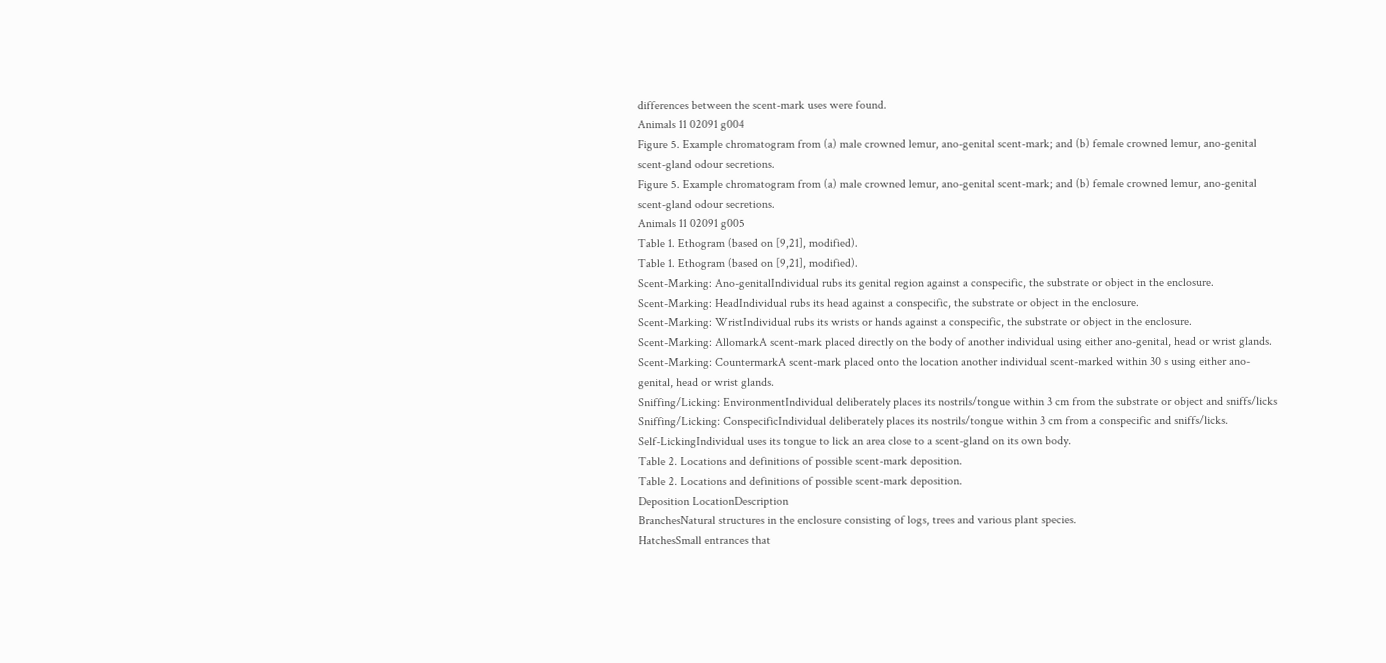differences between the scent-mark uses were found.
Animals 11 02091 g004
Figure 5. Example chromatogram from (a) male crowned lemur, ano-genital scent-mark; and (b) female crowned lemur, ano-genital scent-gland odour secretions.
Figure 5. Example chromatogram from (a) male crowned lemur, ano-genital scent-mark; and (b) female crowned lemur, ano-genital scent-gland odour secretions.
Animals 11 02091 g005
Table 1. Ethogram (based on [9,21], modified).
Table 1. Ethogram (based on [9,21], modified).
Scent-Marking: Ano-genitalIndividual rubs its genital region against a conspecific, the substrate or object in the enclosure.
Scent-Marking: HeadIndividual rubs its head against a conspecific, the substrate or object in the enclosure.
Scent-Marking: WristIndividual rubs its wrists or hands against a conspecific, the substrate or object in the enclosure.
Scent-Marking: AllomarkA scent-mark placed directly on the body of another individual using either ano-genital, head or wrist glands.
Scent-Marking: CountermarkA scent-mark placed onto the location another individual scent-marked within 30 s using either ano-genital, head or wrist glands.
Sniffing/Licking: EnvironmentIndividual deliberately places its nostrils/tongue within 3 cm from the substrate or object and sniffs/licks
Sniffing/Licking: ConspecificIndividual deliberately places its nostrils/tongue within 3 cm from a conspecific and sniffs/licks.
Self-LickingIndividual uses its tongue to lick an area close to a scent-gland on its own body.
Table 2. Locations and definitions of possible scent-mark deposition.
Table 2. Locations and definitions of possible scent-mark deposition.
Deposition LocationDescription
BranchesNatural structures in the enclosure consisting of logs, trees and various plant species.
HatchesSmall entrances that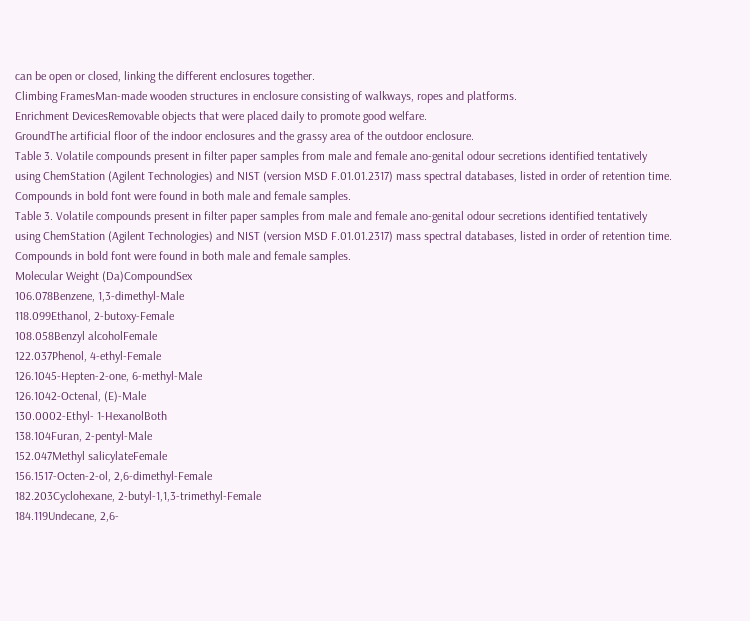can be open or closed, linking the different enclosures together.
Climbing FramesMan-made wooden structures in enclosure consisting of walkways, ropes and platforms.
Enrichment DevicesRemovable objects that were placed daily to promote good welfare.
GroundThe artificial floor of the indoor enclosures and the grassy area of the outdoor enclosure.
Table 3. Volatile compounds present in filter paper samples from male and female ano-genital odour secretions identified tentatively using ChemStation (Agilent Technologies) and NIST (version MSD F.01.01.2317) mass spectral databases, listed in order of retention time. Compounds in bold font were found in both male and female samples.
Table 3. Volatile compounds present in filter paper samples from male and female ano-genital odour secretions identified tentatively using ChemStation (Agilent Technologies) and NIST (version MSD F.01.01.2317) mass spectral databases, listed in order of retention time. Compounds in bold font were found in both male and female samples.
Molecular Weight (Da)CompoundSex
106.078Benzene, 1,3-dimethyl-Male
118.099Ethanol, 2-butoxy-Female
108.058Benzyl alcoholFemale
122.037Phenol, 4-ethyl-Female
126.1045-Hepten-2-one, 6-methyl-Male
126.1042-Octenal, (E)-Male
130.0002-Ethyl- 1-HexanolBoth
138.104Furan, 2-pentyl-Male
152.047Methyl salicylateFemale
156.1517-Octen-2-ol, 2,6-dimethyl-Female
182.203Cyclohexane, 2-butyl-1,1,3-trimethyl-Female
184.119Undecane, 2,6-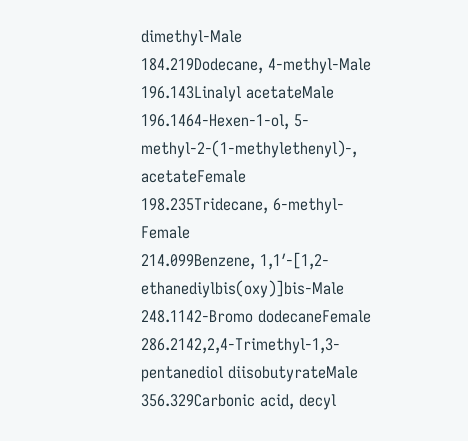dimethyl-Male
184.219Dodecane, 4-methyl-Male
196.143Linalyl acetateMale
196.1464-Hexen-1-ol, 5-methyl-2-(1-methylethenyl)-, acetateFemale
198.235Tridecane, 6-methyl-Female
214.099Benzene, 1,1′-[1,2-ethanediylbis(oxy)]bis-Male
248.1142-Bromo dodecaneFemale
286.2142,2,4-Trimethyl-1,3-pentanediol diisobutyrateMale
356.329Carbonic acid, decyl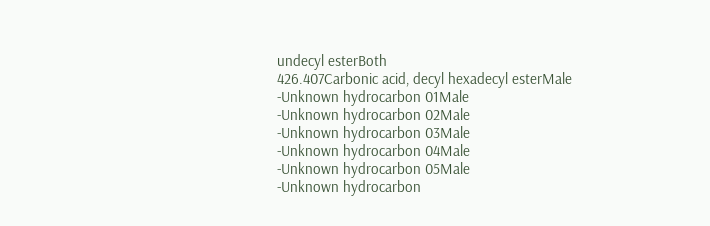undecyl esterBoth
426.407Carbonic acid, decyl hexadecyl esterMale
-Unknown hydrocarbon 01Male
-Unknown hydrocarbon 02Male
-Unknown hydrocarbon 03Male
-Unknown hydrocarbon 04Male
-Unknown hydrocarbon 05Male
-Unknown hydrocarbon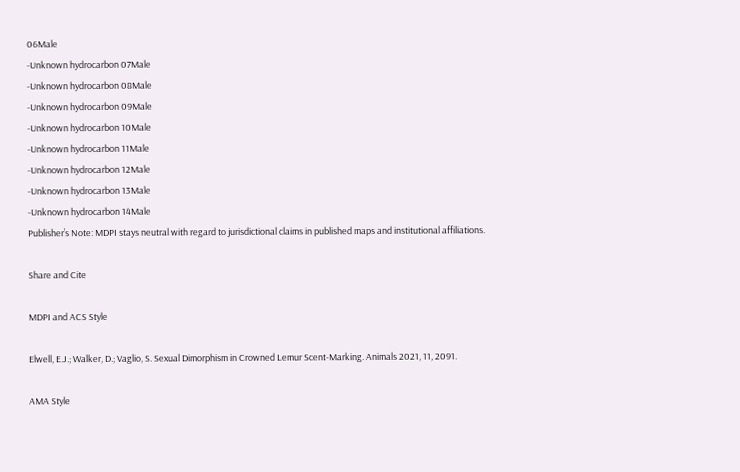06Male
-Unknown hydrocarbon 07Male
-Unknown hydrocarbon 08Male
-Unknown hydrocarbon 09Male
-Unknown hydrocarbon 10Male
-Unknown hydrocarbon 11Male
-Unknown hydrocarbon 12Male
-Unknown hydrocarbon 13Male
-Unknown hydrocarbon 14Male
Publisher’s Note: MDPI stays neutral with regard to jurisdictional claims in published maps and institutional affiliations.

Share and Cite

MDPI and ACS Style

Elwell, E.J.; Walker, D.; Vaglio, S. Sexual Dimorphism in Crowned Lemur Scent-Marking. Animals 2021, 11, 2091.

AMA Style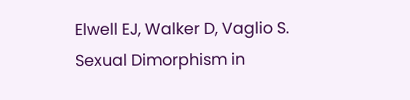Elwell EJ, Walker D, Vaglio S. Sexual Dimorphism in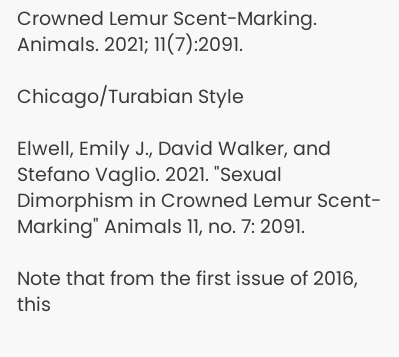Crowned Lemur Scent-Marking. Animals. 2021; 11(7):2091.

Chicago/Turabian Style

Elwell, Emily J., David Walker, and Stefano Vaglio. 2021. "Sexual Dimorphism in Crowned Lemur Scent-Marking" Animals 11, no. 7: 2091.

Note that from the first issue of 2016, this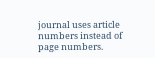journal uses article numbers instead of page numbers.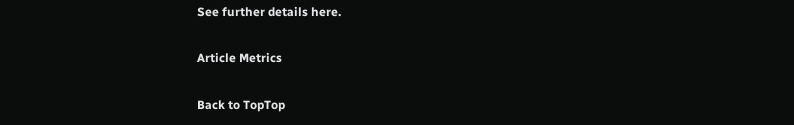See further details here.

Article Metrics

Back to TopTop